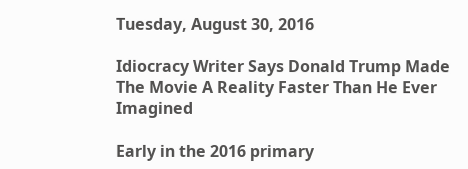Tuesday, August 30, 2016

Idiocracy Writer Says Donald Trump Made The Movie A Reality Faster Than He Ever Imagined

Early in the 2016 primary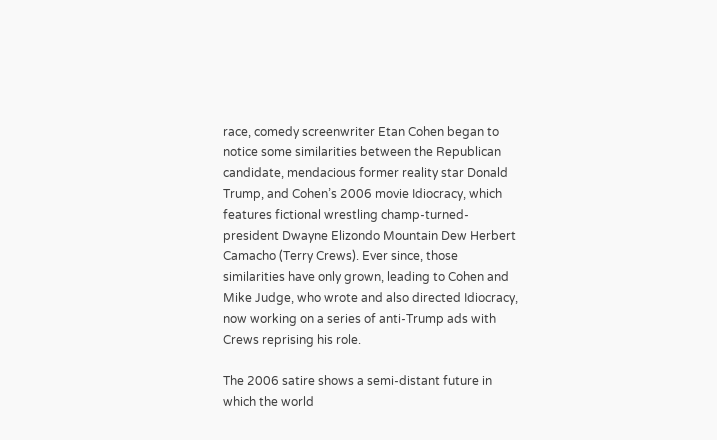race, comedy screenwriter Etan Cohen began to notice some similarities between the Republican candidate, mendacious former reality star Donald Trump, and Cohen’s 2006 movie Idiocracy, which features fictional wrestling champ-turned-president Dwayne Elizondo Mountain Dew Herbert Camacho (Terry Crews). Ever since, those similarities have only grown, leading to Cohen and Mike Judge, who wrote and also directed Idiocracy, now working on a series of anti-Trump ads with Crews reprising his role.

The 2006 satire shows a semi-distant future in which the world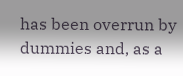has been overrun by dummies and, as a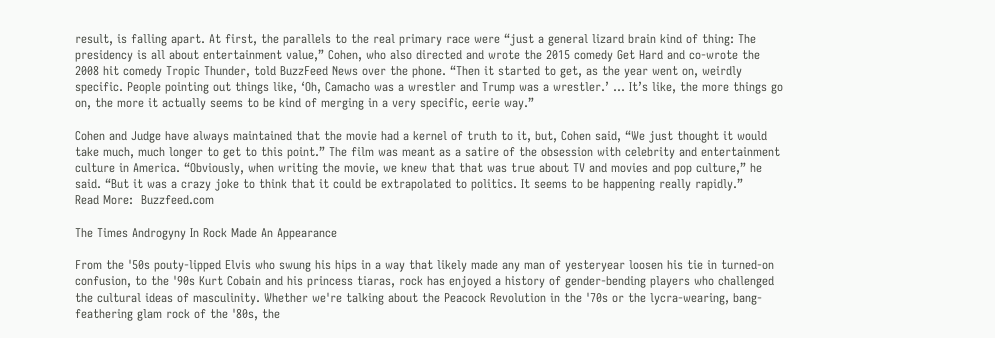result, is falling apart. At first, the parallels to the real primary race were “just a general lizard brain kind of thing: The presidency is all about entertainment value,” Cohen, who also directed and wrote the 2015 comedy Get Hard and co-wrote the 2008 hit comedy Tropic Thunder, told BuzzFeed News over the phone. “Then it started to get, as the year went on, weirdly specific. People pointing out things like, ‘Oh, Camacho was a wrestler and Trump was a wrestler.’ … It’s like, the more things go on, the more it actually seems to be kind of merging in a very specific, eerie way.”

Cohen and Judge have always maintained that the movie had a kernel of truth to it, but, Cohen said, “We just thought it would take much, much longer to get to this point.” The film was meant as a satire of the obsession with celebrity and entertainment culture in America. “Obviously, when writing the movie, we knew that that was true about TV and movies and pop culture,” he said. “But it was a crazy joke to think that it could be extrapolated to politics. It seems to be happening really rapidly.”
Read More:  Buzzfeed.com

The Times Androgyny In Rock Made An Appearance

From the '50s pouty-lipped Elvis who swung his hips in a way that likely made any man of yesteryear loosen his tie in turned-on confusion, to the '90s Kurt Cobain and his princess tiaras, rock has enjoyed a history of gender-bending players who challenged the cultural ideas of masculinity. Whether we're talking about the Peacock Revolution in the '70s or the lycra-wearing, bang-feathering glam rock of the '80s, the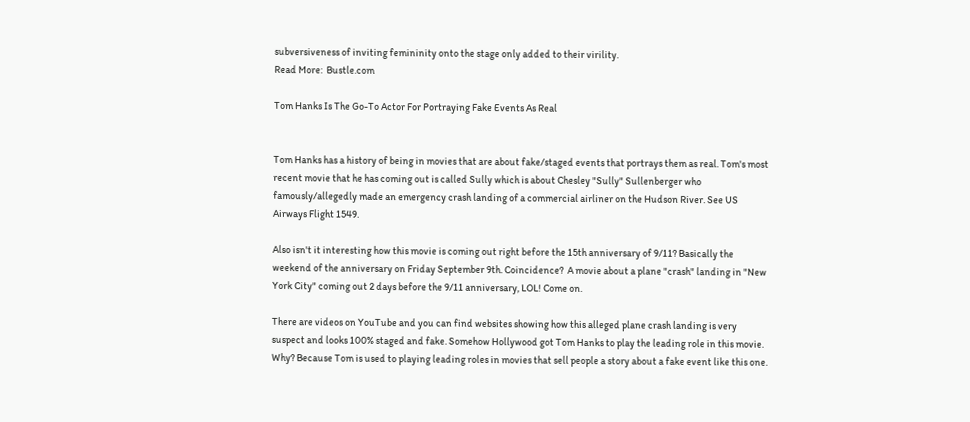subversiveness of inviting femininity onto the stage only added to their virility.
Read More:  Bustle.com

Tom Hanks Is The Go-To Actor For Portraying Fake Events As Real


Tom Hanks has a history of being in movies that are about fake/staged events that portrays them as real. Tom's most recent movie that he has coming out is called Sully which is about Chesley "Sully" Sullenberger who famously/allegedly made an emergency crash landing of a commercial airliner on the Hudson River. See US Airways Flight 1549.

Also isn't it interesting how this movie is coming out right before the 15th anniversary of 9/11? Basically the weekend of the anniversary on Friday September 9th. Coincidence?  A movie about a plane "crash" landing in "New York City" coming out 2 days before the 9/11 anniversary, LOL! Come on.

There are videos on YouTube and you can find websites showing how this alleged plane crash landing is very suspect and looks 100% staged and fake. Somehow Hollywood got Tom Hanks to play the leading role in this movie. Why? Because Tom is used to playing leading roles in movies that sell people a story about a fake event like this one.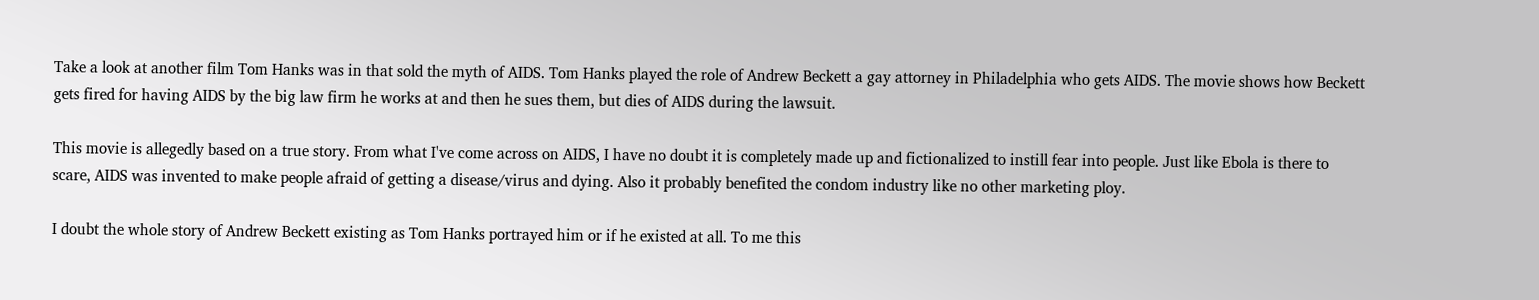Take a look at another film Tom Hanks was in that sold the myth of AIDS. Tom Hanks played the role of Andrew Beckett a gay attorney in Philadelphia who gets AIDS. The movie shows how Beckett gets fired for having AIDS by the big law firm he works at and then he sues them, but dies of AIDS during the lawsuit.

This movie is allegedly based on a true story. From what I've come across on AIDS, I have no doubt it is completely made up and fictionalized to instill fear into people. Just like Ebola is there to scare, AIDS was invented to make people afraid of getting a disease/virus and dying. Also it probably benefited the condom industry like no other marketing ploy.

I doubt the whole story of Andrew Beckett existing as Tom Hanks portrayed him or if he existed at all. To me this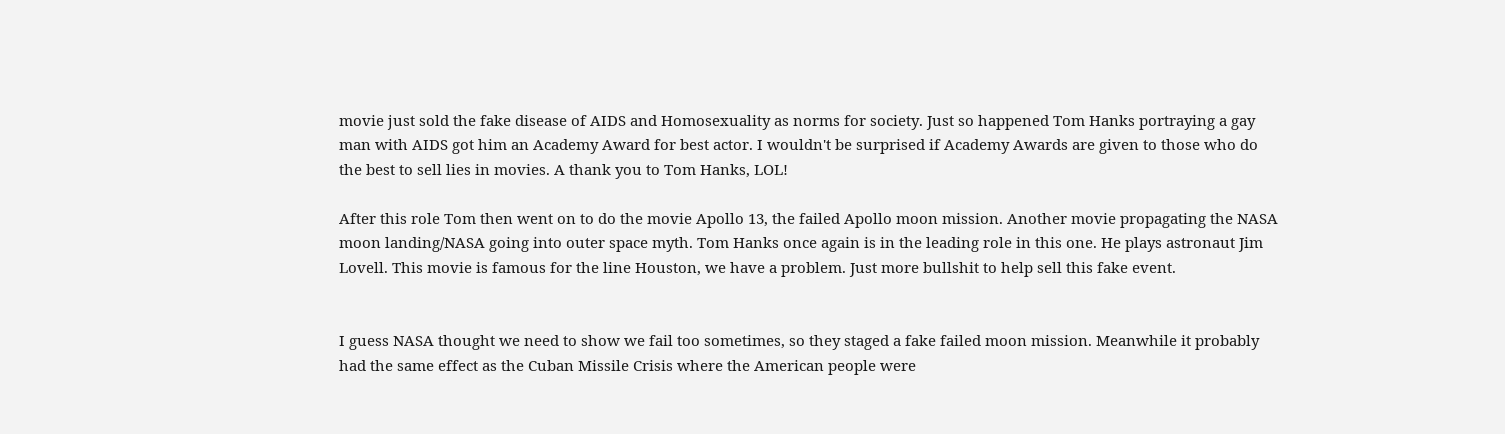movie just sold the fake disease of AIDS and Homosexuality as norms for society. Just so happened Tom Hanks portraying a gay man with AIDS got him an Academy Award for best actor. I wouldn't be surprised if Academy Awards are given to those who do the best to sell lies in movies. A thank you to Tom Hanks, LOL!

After this role Tom then went on to do the movie Apollo 13, the failed Apollo moon mission. Another movie propagating the NASA moon landing/NASA going into outer space myth. Tom Hanks once again is in the leading role in this one. He plays astronaut Jim Lovell. This movie is famous for the line Houston, we have a problem. Just more bullshit to help sell this fake event.


I guess NASA thought we need to show we fail too sometimes, so they staged a fake failed moon mission. Meanwhile it probably had the same effect as the Cuban Missile Crisis where the American people were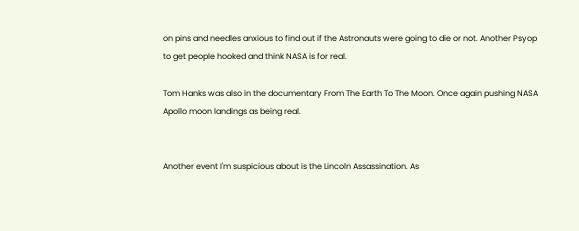on pins and needles anxious to find out if the Astronauts were going to die or not. Another Psyop to get people hooked and think NASA is for real.

Tom Hanks was also in the documentary From The Earth To The Moon. Once again pushing NASA Apollo moon landings as being real.


Another event I'm suspicious about is the Lincoln Assassination. As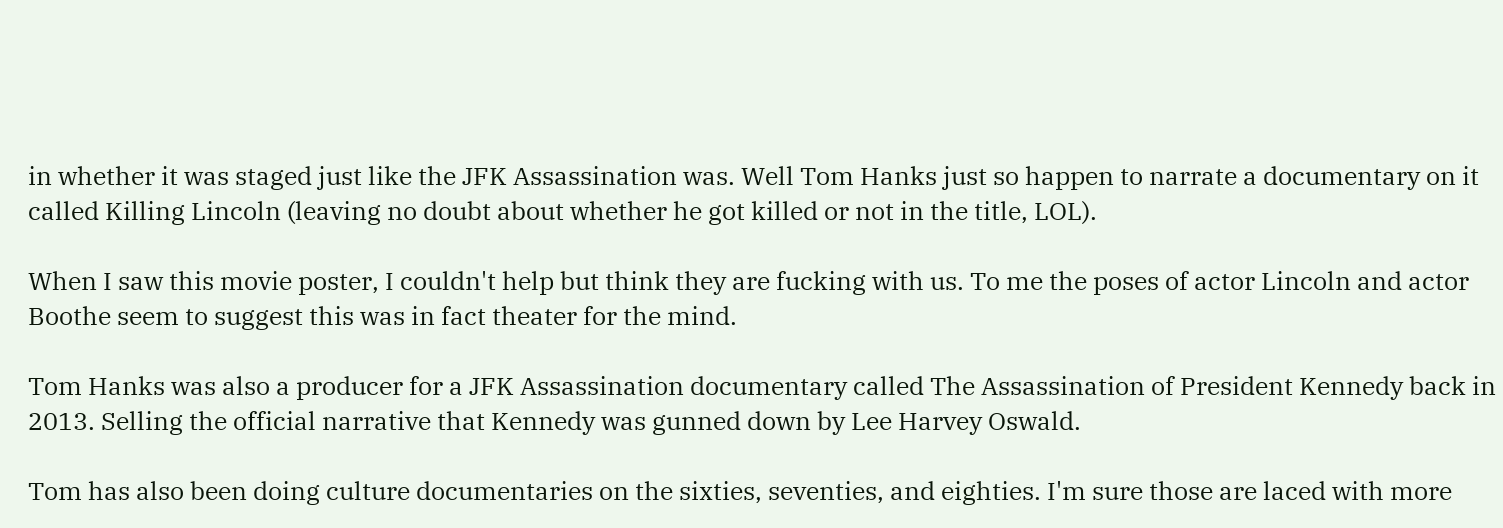in whether it was staged just like the JFK Assassination was. Well Tom Hanks just so happen to narrate a documentary on it called Killing Lincoln (leaving no doubt about whether he got killed or not in the title, LOL).

When I saw this movie poster, I couldn't help but think they are fucking with us. To me the poses of actor Lincoln and actor Boothe seem to suggest this was in fact theater for the mind.

Tom Hanks was also a producer for a JFK Assassination documentary called The Assassination of President Kennedy back in 2013. Selling the official narrative that Kennedy was gunned down by Lee Harvey Oswald.

Tom has also been doing culture documentaries on the sixties, seventies, and eighties. I'm sure those are laced with more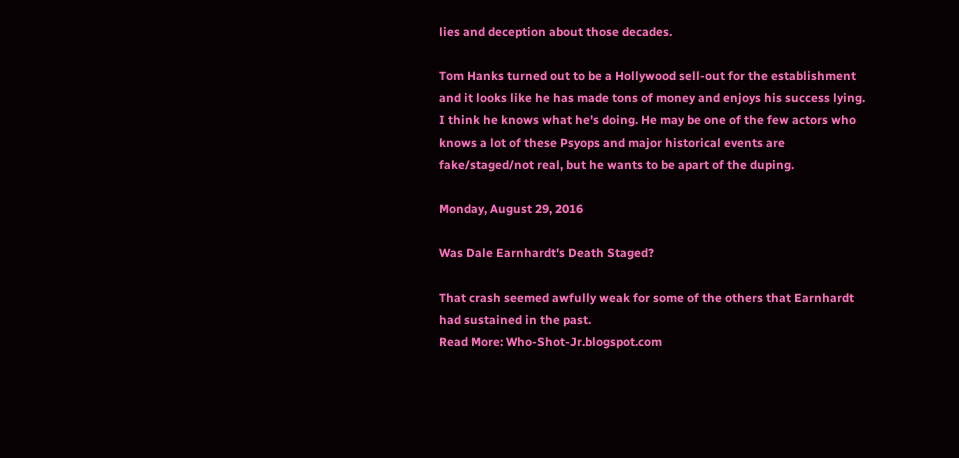lies and deception about those decades.

Tom Hanks turned out to be a Hollywood sell-out for the establishment and it looks like he has made tons of money and enjoys his success lying. I think he knows what he's doing. He may be one of the few actors who knows a lot of these Psyops and major historical events are fake/staged/not real, but he wants to be apart of the duping.

Monday, August 29, 2016

Was Dale Earnhardt's Death Staged?

That crash seemed awfully weak for some of the others that Earnhardt had sustained in the past.
Read More: Who-Shot-Jr.blogspot.com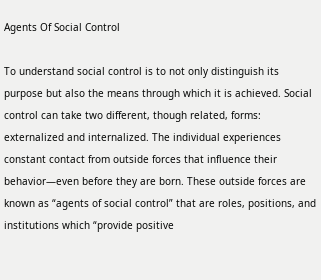Agents Of Social Control

To understand social control is to not only distinguish its purpose but also the means through which it is achieved. Social control can take two different, though related, forms: externalized and internalized. The individual experiences constant contact from outside forces that influence their behavior—even before they are born. These outside forces are known as “agents of social control” that are roles, positions, and institutions which “provide positive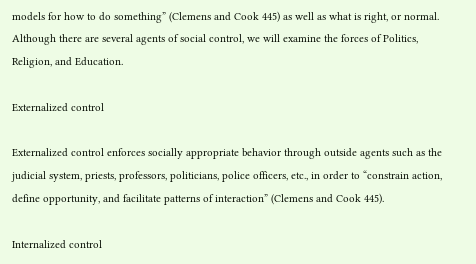models for how to do something” (Clemens and Cook 445) as well as what is right, or normal. Although there are several agents of social control, we will examine the forces of Politics, Religion, and Education.

Externalized control

Externalized control enforces socially appropriate behavior through outside agents such as the judicial system, priests, professors, politicians, police officers, etc., in order to “constrain action, define opportunity, and facilitate patterns of interaction” (Clemens and Cook 445).

Internalized control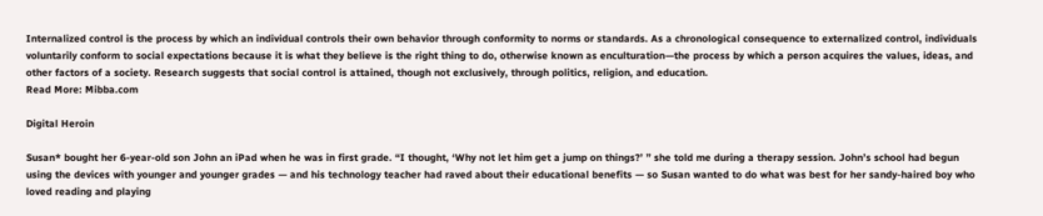Internalized control is the process by which an individual controls their own behavior through conformity to norms or standards. As a chronological consequence to externalized control, individuals voluntarily conform to social expectations because it is what they believe is the right thing to do, otherwise known as enculturation—the process by which a person acquires the values, ideas, and other factors of a society. Research suggests that social control is attained, though not exclusively, through politics, religion, and education.
Read More: Mibba.com

Digital Heroin

Susan* bought her 6-year-old son John an iPad when he was in first grade. “I thought, ‘Why not let him get a jump on things?’ ” she told me during a therapy session. John’s school had begun using the devices with younger and younger grades — and his technology teacher had raved about their educational benefits — so Susan wanted to do what was best for her sandy-haired boy who loved reading and playing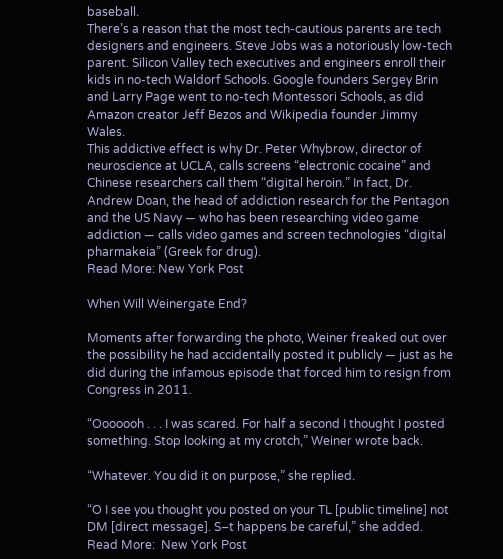baseball.
There’s a reason that the most tech-cautious parents are tech designers and engineers. Steve Jobs was a notoriously low-tech parent. Silicon Valley tech executives and engineers enroll their kids in no-tech Waldorf Schools. Google founders Sergey Brin and Larry Page went to no-tech Montessori Schools, as did Amazon creator Jeff Bezos and Wikipedia founder Jimmy Wales.
This addictive effect is why Dr. Peter Whybrow, director of neuroscience at UCLA, calls screens “electronic cocaine” and Chinese researchers call them “digital heroin.” In fact, Dr. Andrew Doan, the head of addiction research for the Pentagon and the US Navy — who has been researching video game addiction — calls video games and screen technologies “digital pharmakeia” (Greek for drug).
Read More: New York Post

When Will Weinergate End?

Moments after forwarding the photo, Weiner freaked out over the possibility he had accidentally posted it publicly — just as he did during the infamous episode that forced him to resign from Congress in 2011.

“Ooooooh . . . I was scared. For half a second I thought I posted something. Stop looking at my crotch,” Weiner wrote back.

“Whatever. You did it on purpose,” she replied.

“O I see you thought you posted on your TL [public timeline] not DM [direct message]. S–t happens be careful,” she added.
Read More:  New York Post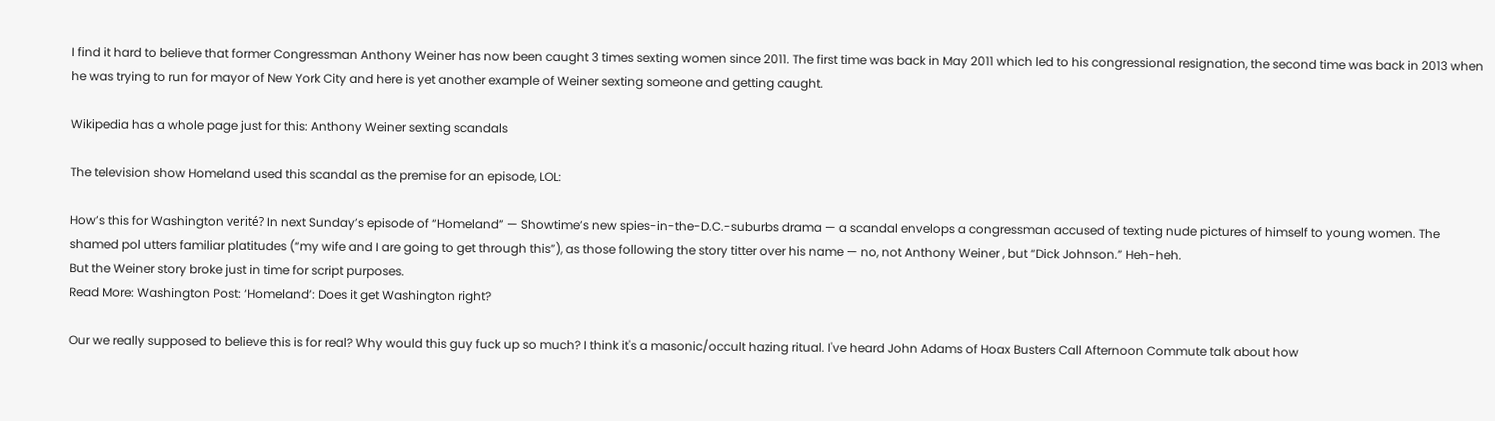I find it hard to believe that former Congressman Anthony Weiner has now been caught 3 times sexting women since 2011. The first time was back in May 2011 which led to his congressional resignation, the second time was back in 2013 when he was trying to run for mayor of New York City and here is yet another example of Weiner sexting someone and getting caught.

Wikipedia has a whole page just for this: Anthony Weiner sexting scandals

The television show Homeland used this scandal as the premise for an episode, LOL:

How’s this for Washington verité? In next Sunday’s episode of “Homeland” — Showtime’s new spies-in-the-D.C.-suburbs drama — a scandal envelops a congressman accused of texting nude pictures of himself to young women. The shamed pol utters familiar platitudes (“my wife and I are going to get through this”), as those following the story titter over his name — no, not Anthony Weiner , but “Dick Johnson.” Heh-heh.
But the Weiner story broke just in time for script purposes.
Read More: Washington Post: ‘Homeland’: Does it get Washington right?

Our we really supposed to believe this is for real? Why would this guy fuck up so much? I think it's a masonic/occult hazing ritual. I've heard John Adams of Hoax Busters Call Afternoon Commute talk about how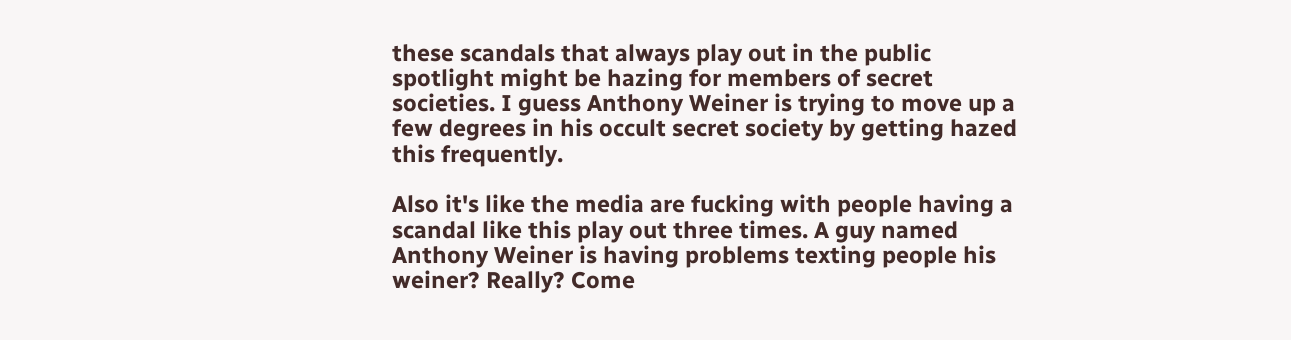these scandals that always play out in the public spotlight might be hazing for members of secret societies. I guess Anthony Weiner is trying to move up a few degrees in his occult secret society by getting hazed this frequently.

Also it's like the media are fucking with people having a scandal like this play out three times. A guy named Anthony Weiner is having problems texting people his weiner? Really? Come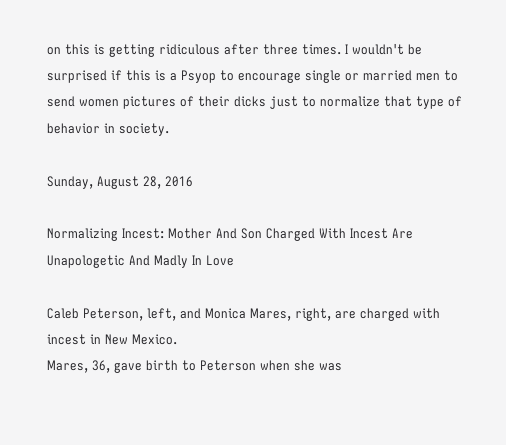on this is getting ridiculous after three times. I wouldn't be surprised if this is a Psyop to encourage single or married men to send women pictures of their dicks just to normalize that type of behavior in society.

Sunday, August 28, 2016

Normalizing Incest: Mother And Son Charged With Incest Are Unapologetic And Madly In Love

Caleb Peterson, left, and Monica Mares, right, are charged with incest in New Mexico.
Mares, 36, gave birth to Peterson when she was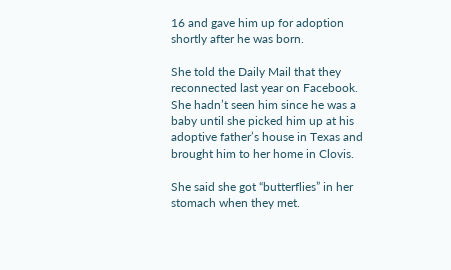16 and gave him up for adoption shortly after he was born.

She told the Daily Mail that they reconnected last year on Facebook. She hadn’t seen him since he was a baby until she picked him up at his adoptive father’s house in Texas and brought him to her home in Clovis.

She said she got “butterflies” in her stomach when they met.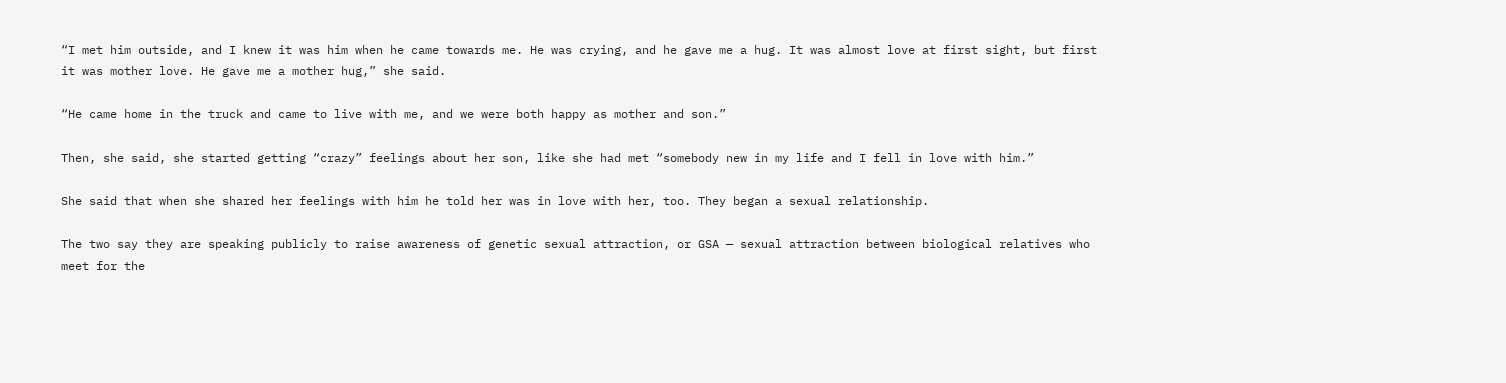“I met him outside, and I knew it was him when he came towards me. He was crying, and he gave me a hug. It was almost love at first sight, but first it was mother love. He gave me a mother hug,” she said.

“He came home in the truck and came to live with me, and we were both happy as mother and son.”

Then, she said, she started getting “crazy” feelings about her son, like she had met “somebody new in my life and I fell in love with him.”

She said that when she shared her feelings with him he told her was in love with her, too. They began a sexual relationship.

The two say they are speaking publicly to raise awareness of genetic sexual attraction, or GSA — sexual attraction between biological relatives who meet for the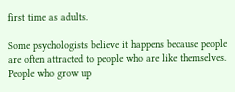first time as adults.

Some psychologists believe it happens because people are often attracted to people who are like themselves. People who grow up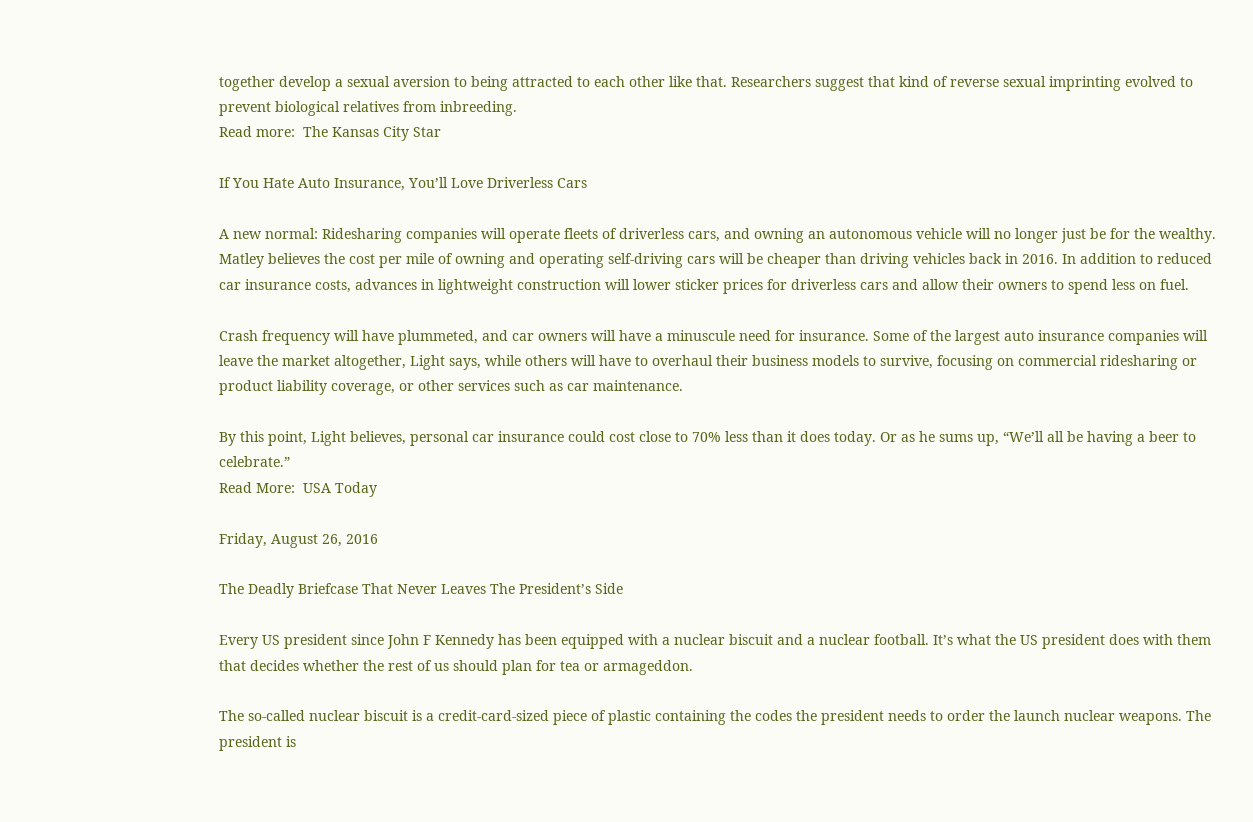together develop a sexual aversion to being attracted to each other like that. Researchers suggest that kind of reverse sexual imprinting evolved to prevent biological relatives from inbreeding.
Read more:  The Kansas City Star

If You Hate Auto Insurance, You’ll Love Driverless Cars

A new normal: Ridesharing companies will operate fleets of driverless cars, and owning an autonomous vehicle will no longer just be for the wealthy. Matley believes the cost per mile of owning and operating self-driving cars will be cheaper than driving vehicles back in 2016. In addition to reduced car insurance costs, advances in lightweight construction will lower sticker prices for driverless cars and allow their owners to spend less on fuel.

Crash frequency will have plummeted, and car owners will have a minuscule need for insurance. Some of the largest auto insurance companies will leave the market altogether, Light says, while others will have to overhaul their business models to survive, focusing on commercial ridesharing or product liability coverage, or other services such as car maintenance.

By this point, Light believes, personal car insurance could cost close to 70% less than it does today. Or as he sums up, “We’ll all be having a beer to celebrate.”
Read More:  USA Today

Friday, August 26, 2016

The Deadly Briefcase That Never Leaves The President’s Side

Every US president since John F Kennedy has been equipped with a nuclear biscuit and a nuclear football. It’s what the US president does with them that decides whether the rest of us should plan for tea or armageddon.

The so-called nuclear biscuit is a credit-card-sized piece of plastic containing the codes the president needs to order the launch nuclear weapons. The president is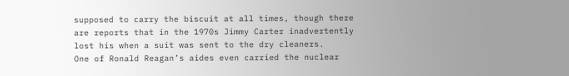supposed to carry the biscuit at all times, though there are reports that in the 1970s Jimmy Carter inadvertently lost his when a suit was sent to the dry cleaners.
One of Ronald Reagan’s aides even carried the nuclear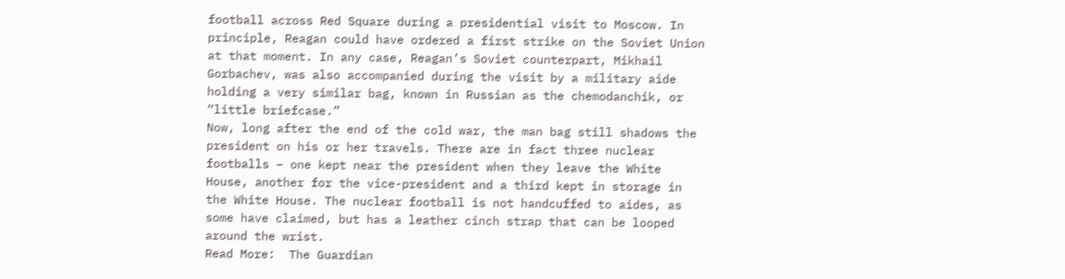football across Red Square during a presidential visit to Moscow. In principle, Reagan could have ordered a first strike on the Soviet Union at that moment. In any case, Reagan’s Soviet counterpart, Mikhail Gorbachev, was also accompanied during the visit by a military aide holding a very similar bag, known in Russian as the chemodanchik, or “little briefcase.”
Now, long after the end of the cold war, the man bag still shadows the president on his or her travels. There are in fact three nuclear footballs – one kept near the president when they leave the White House, another for the vice-president and a third kept in storage in the White House. The nuclear football is not handcuffed to aides, as some have claimed, but has a leather cinch strap that can be looped around the wrist.
Read More:  The Guardian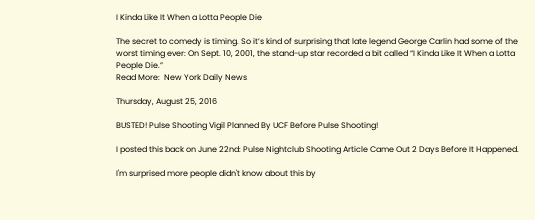I Kinda Like It When a Lotta People Die

The secret to comedy is timing. So it’s kind of surprising that late legend George Carlin had some of the worst timing ever: On Sept. 10, 2001, the stand-up star recorded a bit called “I Kinda Like It When a Lotta People Die.”
Read More:  New York Daily News

Thursday, August 25, 2016

BUSTED! Pulse Shooting Vigil Planned By UCF Before Pulse Shooting!

I posted this back on June 22nd: Pulse Nightclub Shooting Article Came Out 2 Days Before It Happened.

I'm surprised more people didn't know about this by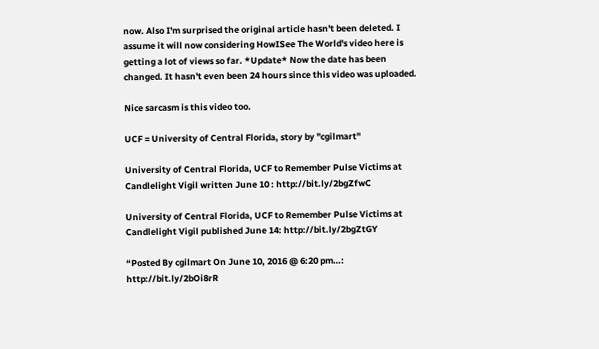now. Also I'm surprised the original article hasn't been deleted. I assume it will now considering HowISee The World's video here is getting a lot of views so far. *Update* Now the date has been changed. It hasn't even been 24 hours since this video was uploaded.

Nice sarcasm is this video too.

UCF = University of Central Florida, story by "cgilmart"

University of Central Florida, UCF to Remember Pulse Victims at Candlelight Vigil written June 10 : http://bit.ly/2bgZfwC

University of Central Florida, UCF to Remember Pulse Victims at Candlelight Vigil published June 14: http://bit.ly/2bgZtGY

“Posted By cgilmart On June 10, 2016 @ 6:20 pm…: http://bit.ly/2bOi8rR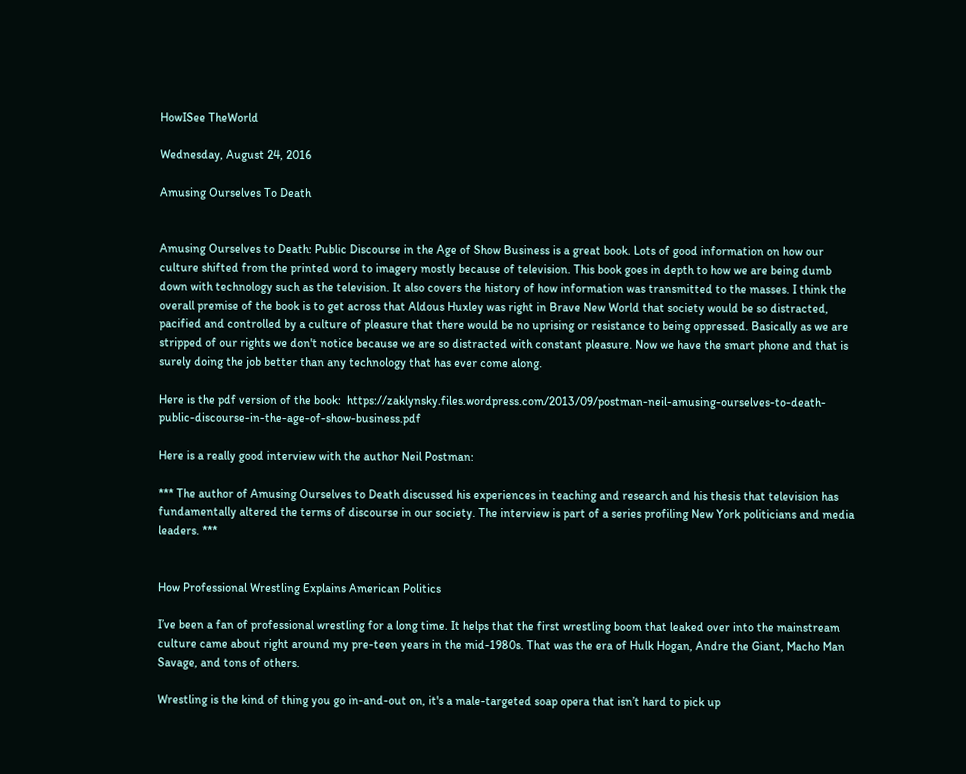HowISee TheWorld

Wednesday, August 24, 2016

Amusing Ourselves To Death


Amusing Ourselves to Death: Public Discourse in the Age of Show Business is a great book. Lots of good information on how our culture shifted from the printed word to imagery mostly because of television. This book goes in depth to how we are being dumb down with technology such as the television. It also covers the history of how information was transmitted to the masses. I think the overall premise of the book is to get across that Aldous Huxley was right in Brave New World that society would be so distracted, pacified and controlled by a culture of pleasure that there would be no uprising or resistance to being oppressed. Basically as we are stripped of our rights we don't notice because we are so distracted with constant pleasure. Now we have the smart phone and that is surely doing the job better than any technology that has ever come along.

Here is the pdf version of the book:  https://zaklynsky.files.wordpress.com/2013/09/postman-neil-amusing-ourselves-to-death-public-discourse-in-the-age-of-show-business.pdf

Here is a really good interview with the author Neil Postman:

*** The author of Amusing Ourselves to Death discussed his experiences in teaching and research and his thesis that television has fundamentally altered the terms of discourse in our society. The interview is part of a series profiling New York politicians and media leaders. ***


How Professional Wrestling Explains American Politics

I’ve been a fan of professional wrestling for a long time. It helps that the first wrestling boom that leaked over into the mainstream culture came about right around my pre-teen years in the mid-1980s. That was the era of Hulk Hogan, Andre the Giant, Macho Man Savage, and tons of others.

Wrestling is the kind of thing you go in-and-out on, it's a male-targeted soap opera that isn’t hard to pick up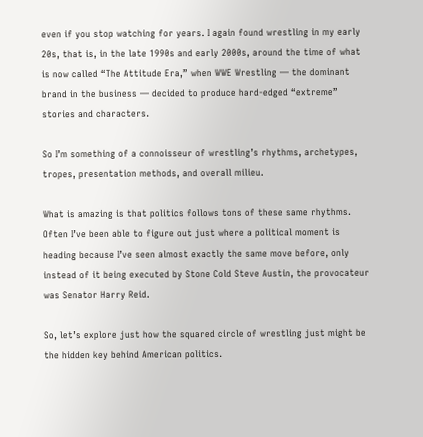even if you stop watching for years. I again found wrestling in my early 20s, that is, in the late 1990s and early 2000s, around the time of what is now called “The Attitude Era,” when WWE Wrestling — the dominant brand in the business — decided to produce hard-edged “extreme” stories and characters.

So I’m something of a connoisseur of wrestling’s rhythms, archetypes, tropes, presentation methods, and overall milieu.

What is amazing is that politics follows tons of these same rhythms. Often I’ve been able to figure out just where a political moment is heading because I’ve seen almost exactly the same move before, only instead of it being executed by Stone Cold Steve Austin, the provocateur was Senator Harry Reid.

So, let’s explore just how the squared circle of wrestling just might be the hidden key behind American politics.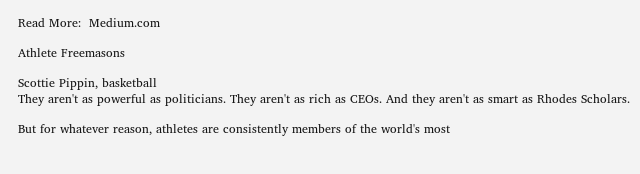Read More:  Medium.com

Athlete Freemasons

Scottie Pippin, basketball
They aren't as powerful as politicians. They aren't as rich as CEOs. And they aren't as smart as Rhodes Scholars.

But for whatever reason, athletes are consistently members of the world's most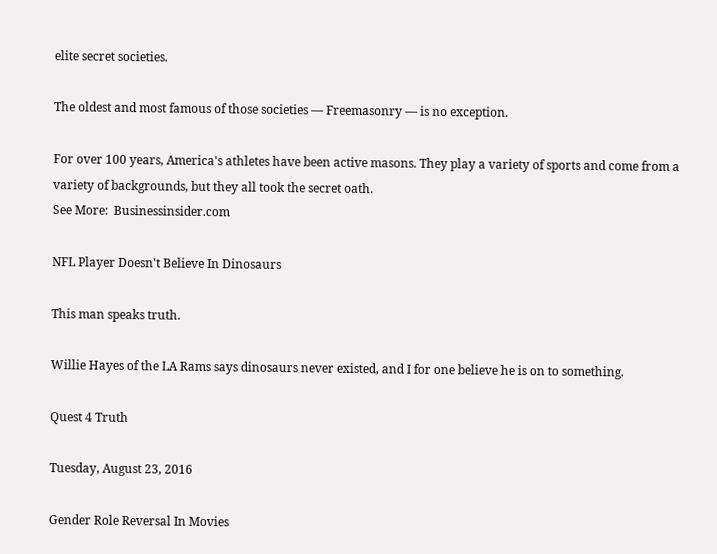elite secret societies.

The oldest and most famous of those societies — Freemasonry — is no exception.

For over 100 years, America's athletes have been active masons. They play a variety of sports and come from a variety of backgrounds, but they all took the secret oath.
See More:  Businessinsider.com

NFL Player Doesn't Believe In Dinosaurs

This man speaks truth.

Willie Hayes of the LA Rams says dinosaurs never existed, and I for one believe he is on to something.

Quest 4 Truth

Tuesday, August 23, 2016

Gender Role Reversal In Movies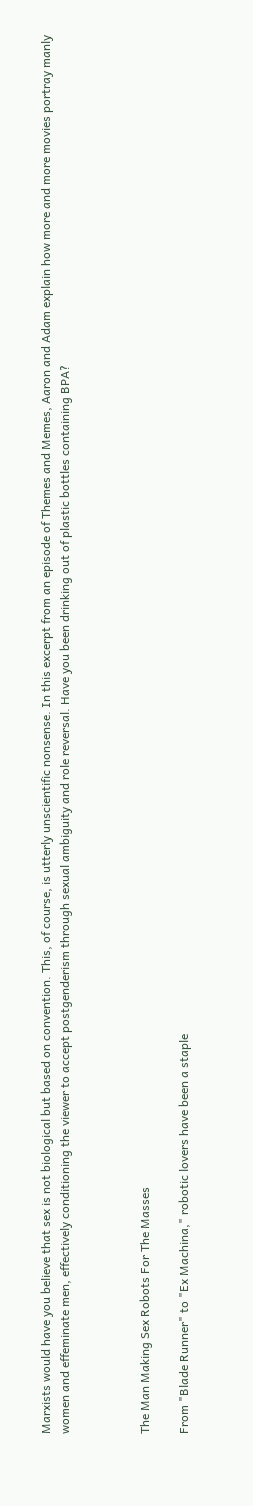Marxists would have you believe that sex is not biological but based on convention. This, of course, is utterly unscientific nonsense. In this excerpt from an episode of Themes and Memes, Aaron and Adam explain how more and more movies portray manly women and effeminate men, effectively conditioning the viewer to accept postgenderism through sexual ambiguity and role reversal. Have you been drinking out of plastic bottles containing BPA?



The Man Making Sex Robots For The Masses

From "Blade Runner" to "Ex Machina," robotic lovers have been a staple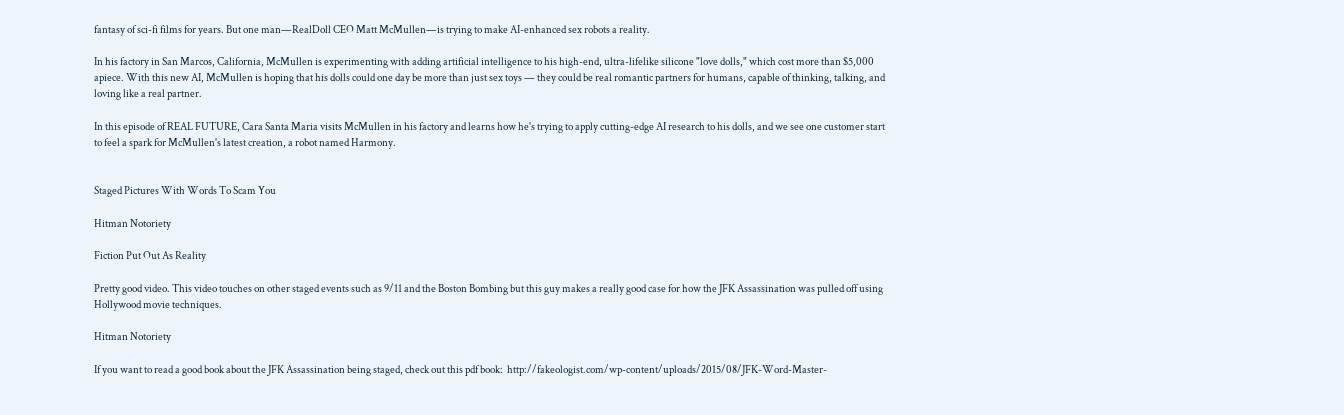fantasy of sci-fi films for years. But one man—RealDoll CEO Matt McMullen—is trying to make AI-enhanced sex robots a reality.

In his factory in San Marcos, California, McMullen is experimenting with adding artificial intelligence to his high-end, ultra-lifelike silicone "love dolls," which cost more than $5,000 apiece. With this new AI, McMullen is hoping that his dolls could one day be more than just sex toys — they could be real romantic partners for humans, capable of thinking, talking, and loving like a real partner.

In this episode of REAL FUTURE, Cara Santa Maria visits McMullen in his factory and learns how he's trying to apply cutting-edge AI research to his dolls, and we see one customer start to feel a spark for McMullen's latest creation, a robot named Harmony.


Staged Pictures With Words To Scam You

Hitman Notoriety

Fiction Put Out As Reality

Pretty good video. This video touches on other staged events such as 9/11 and the Boston Bombing but this guy makes a really good case for how the JFK Assassination was pulled off using Hollywood movie techniques.

Hitman Notoriety

If you want to read a good book about the JFK Assassination being staged, check out this pdf book:  http://fakeologist.com/wp-content/uploads/2015/08/JFK-Word-Master-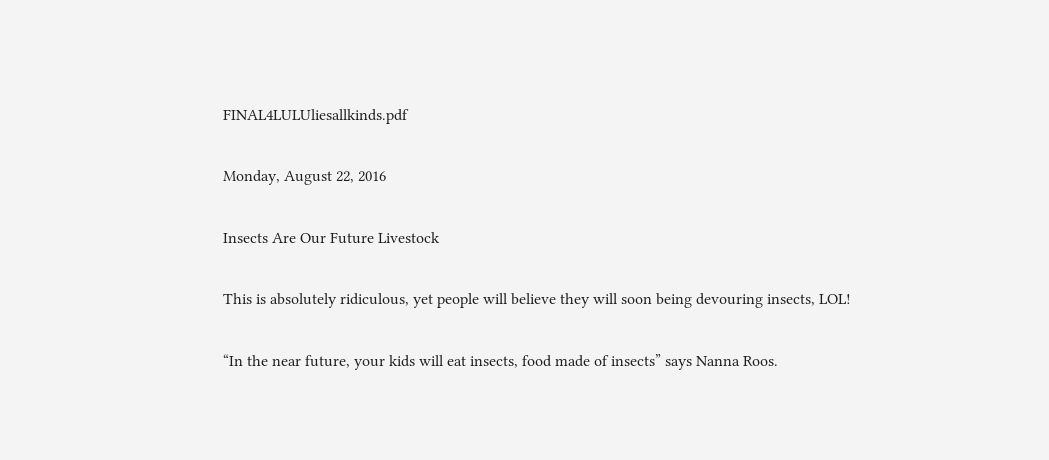FINAL4LULUliesallkinds.pdf

Monday, August 22, 2016

Insects Are Our Future Livestock

This is absolutely ridiculous, yet people will believe they will soon being devouring insects, LOL!

“In the near future, your kids will eat insects, food made of insects” says Nanna Roos.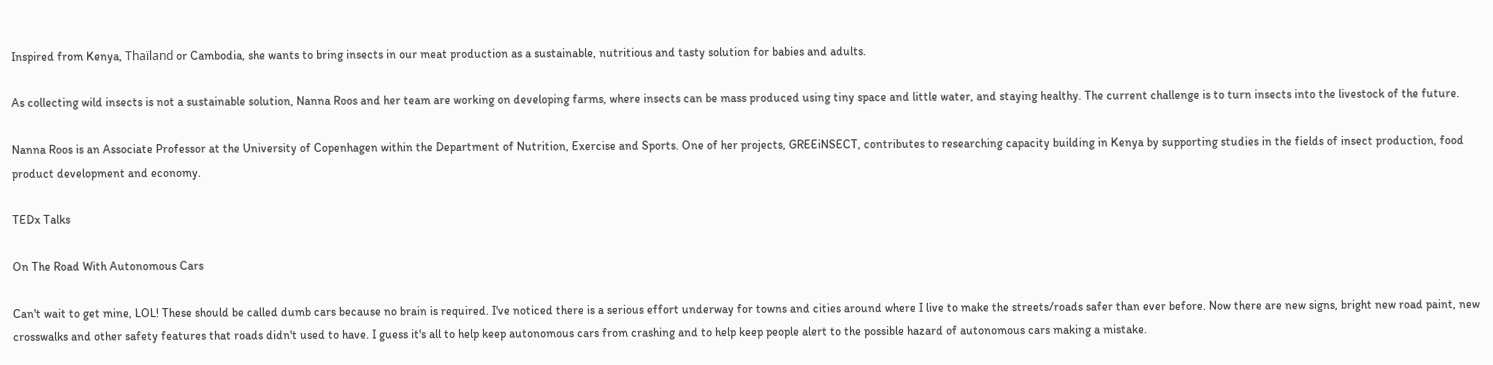Inspired from Kenya, Thaïland or Cambodia, she wants to bring insects in our meat production as a sustainable, nutritious and tasty solution for babies and adults.

As collecting wild insects is not a sustainable solution, Nanna Roos and her team are working on developing farms, where insects can be mass produced using tiny space and little water, and staying healthy. The current challenge is to turn insects into the livestock of the future.

Nanna Roos is an Associate Professor at the University of Copenhagen within the Department of Nutrition, Exercise and Sports. One of her projects, GREEiNSECT, contributes to researching capacity building in Kenya by supporting studies in the fields of insect production, food product development and economy.

TEDx Talks

On The Road With Autonomous Cars

Can't wait to get mine, LOL! These should be called dumb cars because no brain is required. I've noticed there is a serious effort underway for towns and cities around where I live to make the streets/roads safer than ever before. Now there are new signs, bright new road paint, new crosswalks and other safety features that roads didn't used to have. I guess it's all to help keep autonomous cars from crashing and to help keep people alert to the possible hazard of autonomous cars making a mistake.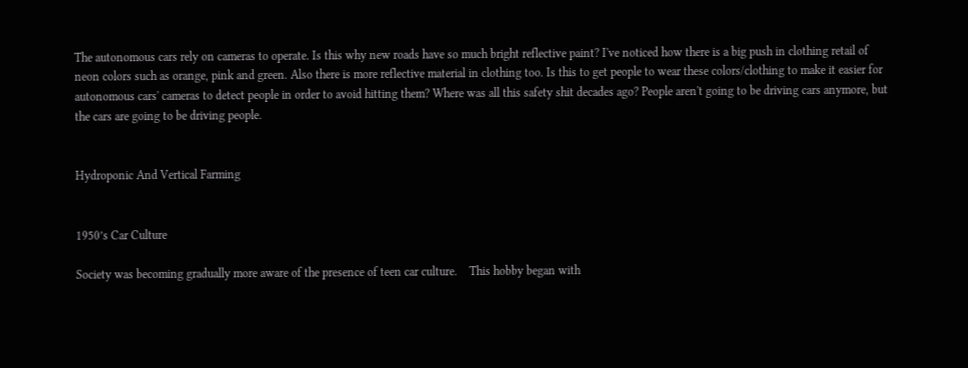The autonomous cars rely on cameras to operate. Is this why new roads have so much bright reflective paint? I've noticed how there is a big push in clothing retail of neon colors such as orange, pink and green. Also there is more reflective material in clothing too. Is this to get people to wear these colors/clothing to make it easier for autonomous cars' cameras to detect people in order to avoid hitting them? Where was all this safety shit decades ago? People aren't going to be driving cars anymore, but the cars are going to be driving people.


Hydroponic And Vertical Farming


1950’s Car Culture

Society was becoming gradually more aware of the presence of teen car culture.    This hobby began with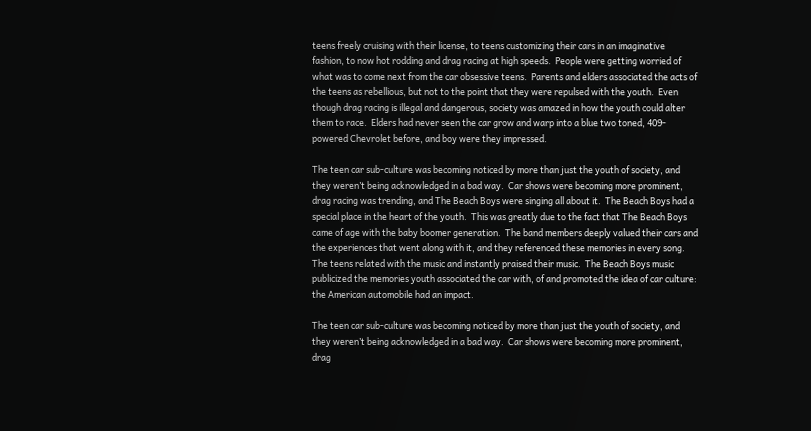teens freely cruising with their license, to teens customizing their cars in an imaginative fashion, to now hot rodding and drag racing at high speeds.  People were getting worried of what was to come next from the car obsessive teens.  Parents and elders associated the acts of the teens as rebellious, but not to the point that they were repulsed with the youth.  Even though drag racing is illegal and dangerous, society was amazed in how the youth could alter them to race.  Elders had never seen the car grow and warp into a blue two toned, 409-powered Chevrolet before, and boy were they impressed.

The teen car sub-culture was becoming noticed by more than just the youth of society, and they weren’t being acknowledged in a bad way.  Car shows were becoming more prominent, drag racing was trending, and The Beach Boys were singing all about it.  The Beach Boys had a special place in the heart of the youth.  This was greatly due to the fact that The Beach Boys came of age with the baby boomer generation.  The band members deeply valued their cars and the experiences that went along with it, and they referenced these memories in every song.  The teens related with the music and instantly praised their music.  The Beach Boys music publicized the memories youth associated the car with, of and promoted the idea of car culture: the American automobile had an impact.

The teen car sub-culture was becoming noticed by more than just the youth of society, and they weren’t being acknowledged in a bad way.  Car shows were becoming more prominent, drag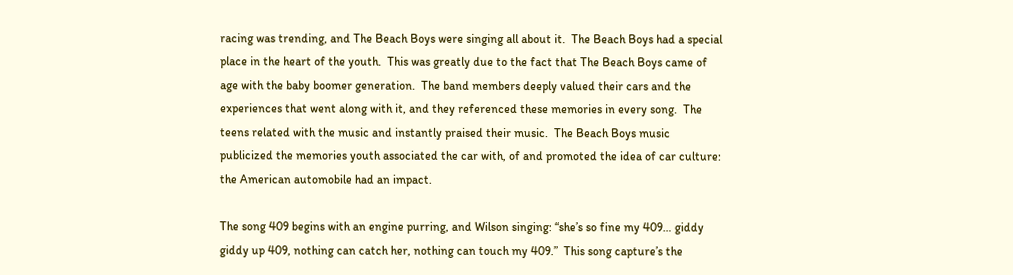racing was trending, and The Beach Boys were singing all about it.  The Beach Boys had a special place in the heart of the youth.  This was greatly due to the fact that The Beach Boys came of age with the baby boomer generation.  The band members deeply valued their cars and the experiences that went along with it, and they referenced these memories in every song.  The teens related with the music and instantly praised their music.  The Beach Boys music publicized the memories youth associated the car with, of and promoted the idea of car culture: the American automobile had an impact.

The song 409 begins with an engine purring, and Wilson singing: “she’s so fine my 409… giddy giddy up 409, nothing can catch her, nothing can touch my 409.”  This song capture’s the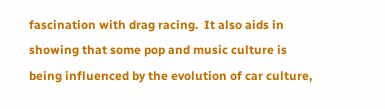fascination with drag racing.  It also aids in showing that some pop and music culture is being influenced by the evolution of car culture,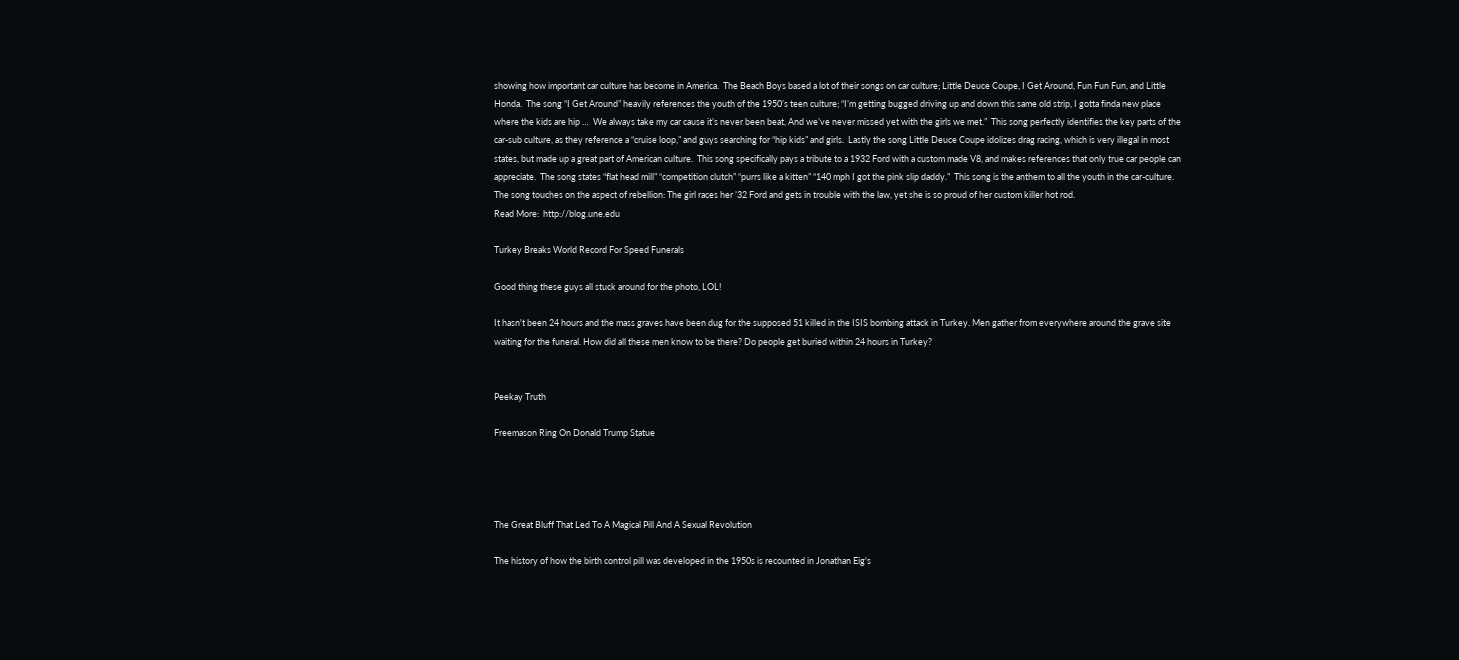showing how important car culture has become in America.  The Beach Boys based a lot of their songs on car culture; Little Deuce Coupe, I Get Around, Fun Fun Fun, and Little Honda.  The song “I Get Around” heavily references the youth of the 1950’s teen culture; “I’m getting bugged driving up and down this same old strip, I gotta finda new place where the kids are hip …  We always take my car cause it’s never been beat, And we’ve never missed yet with the girls we met.”  This song perfectly identifies the key parts of the car-sub culture, as they reference a “cruise loop,” and guys searching for “hip kids” and girls.  Lastly the song Little Deuce Coupe idolizes drag racing, which is very illegal in most states, but made up a great part of American culture.  This song specifically pays a tribute to a 1932 Ford with a custom made V8, and makes references that only true car people can appreciate.  The song states “flat head mill” “competition clutch” “purrs like a kitten” “140 mph I got the pink slip daddy.”  This song is the anthem to all the youth in the car-culture.  The song touches on the aspect of rebellion: The girl races her ’32 Ford and gets in trouble with the law, yet she is so proud of her custom killer hot rod.
Read More:  http://blog.une.edu

Turkey Breaks World Record For Speed Funerals

Good thing these guys all stuck around for the photo, LOL!

It hasn't been 24 hours and the mass graves have been dug for the supposed 51 killed in the ISIS bombing attack in Turkey. Men gather from everywhere around the grave site waiting for the funeral. How did all these men know to be there? Do people get buried within 24 hours in Turkey?


Peekay Truth

Freemason Ring On Donald Trump Statue




The Great Bluff That Led To A Magical Pill And A Sexual Revolution

The history of how the birth control pill was developed in the 1950s is recounted in Jonathan Eig's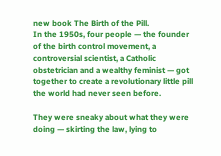new book The Birth of the Pill.
In the 1950s, four people — the founder of the birth control movement, a controversial scientist, a Catholic obstetrician and a wealthy feminist — got together to create a revolutionary little pill the world had never seen before.

They were sneaky about what they were doing — skirting the law, lying to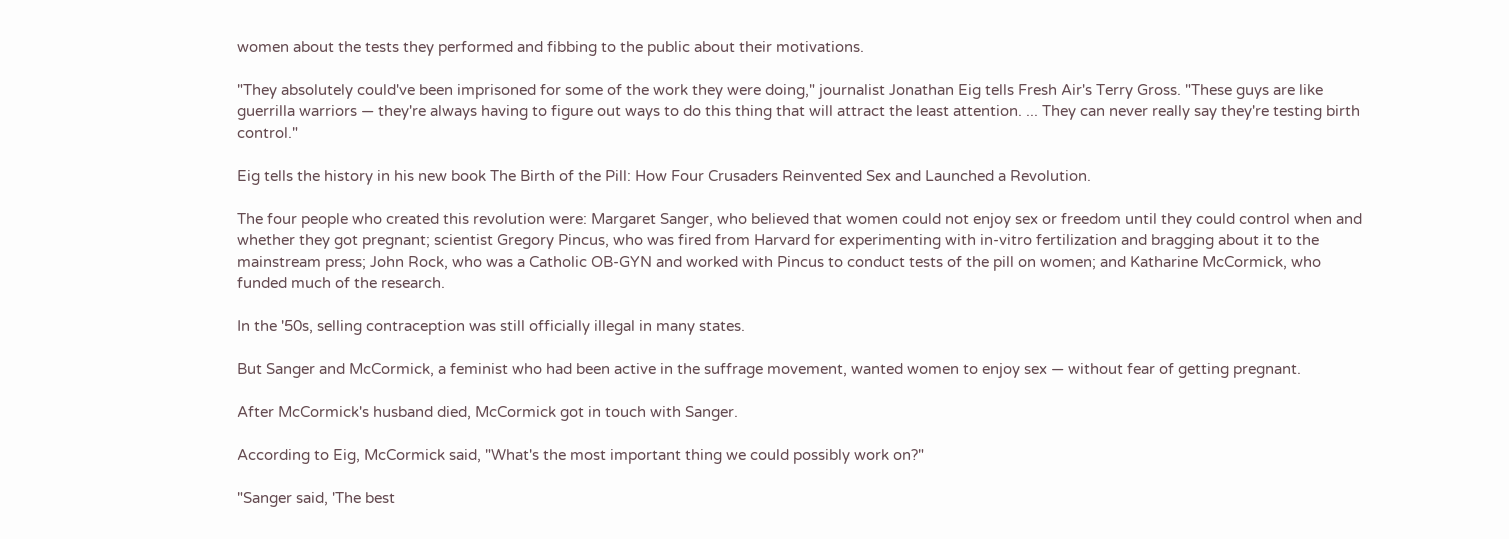women about the tests they performed and fibbing to the public about their motivations.

"They absolutely could've been imprisoned for some of the work they were doing," journalist Jonathan Eig tells Fresh Air's Terry Gross. "These guys are like guerrilla warriors — they're always having to figure out ways to do this thing that will attract the least attention. ... They can never really say they're testing birth control."

Eig tells the history in his new book The Birth of the Pill: How Four Crusaders Reinvented Sex and Launched a Revolution.

The four people who created this revolution were: Margaret Sanger, who believed that women could not enjoy sex or freedom until they could control when and whether they got pregnant; scientist Gregory Pincus, who was fired from Harvard for experimenting with in-vitro fertilization and bragging about it to the mainstream press; John Rock, who was a Catholic OB-GYN and worked with Pincus to conduct tests of the pill on women; and Katharine McCormick, who funded much of the research.

In the '50s, selling contraception was still officially illegal in many states.

But Sanger and McCormick, a feminist who had been active in the suffrage movement, wanted women to enjoy sex — without fear of getting pregnant.

After McCormick's husband died, McCormick got in touch with Sanger.

According to Eig, McCormick said, "What's the most important thing we could possibly work on?"

"Sanger said, 'The best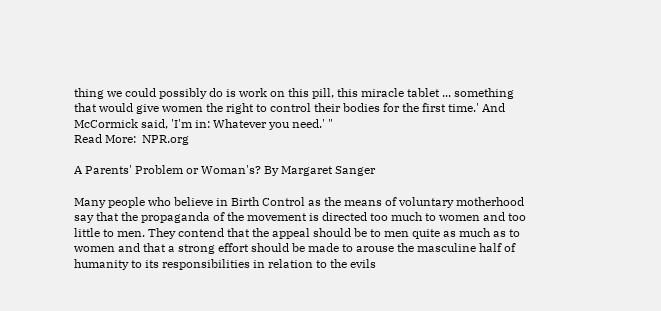thing we could possibly do is work on this pill, this miracle tablet ... something that would give women the right to control their bodies for the first time.' And McCormick said, 'I'm in: Whatever you need.' "
Read More:  NPR.org

A Parents' Problem or Woman's? By Margaret Sanger

Many people who believe in Birth Control as the means of voluntary motherhood say that the propaganda of the movement is directed too much to women and too little to men. They contend that the appeal should be to men quite as much as to women and that a strong effort should be made to arouse the masculine half of humanity to its responsibilities in relation to the evils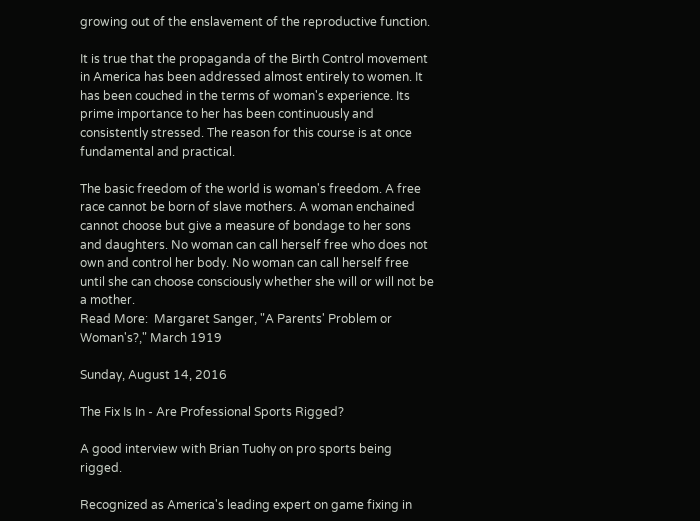growing out of the enslavement of the reproductive function.

It is true that the propaganda of the Birth Control movement in America has been addressed almost entirely to women. It has been couched in the terms of woman's experience. Its prime importance to her has been continuously and consistently stressed. The reason for this course is at once fundamental and practical.

The basic freedom of the world is woman's freedom. A free race cannot be born of slave mothers. A woman enchained cannot choose but give a measure of bondage to her sons and daughters. No woman can call herself free who does not own and control her body. No woman can call herself free until she can choose consciously whether she will or will not be a mother.
Read More:  Margaret Sanger, "A Parents' Problem or Woman's?," March 1919

Sunday, August 14, 2016

The Fix Is In - Are Professional Sports Rigged?

A good interview with Brian Tuohy on pro sports being rigged.

Recognized as America's leading expert on game fixing in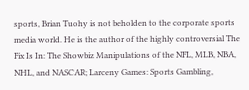sports, Brian Tuohy is not beholden to the corporate sports media world. He is the author of the highly controversial The Fix Is In: The Showbiz Manipulations of the NFL, MLB, NBA, NHL, and NASCAR; Larceny Games: Sports Gambling,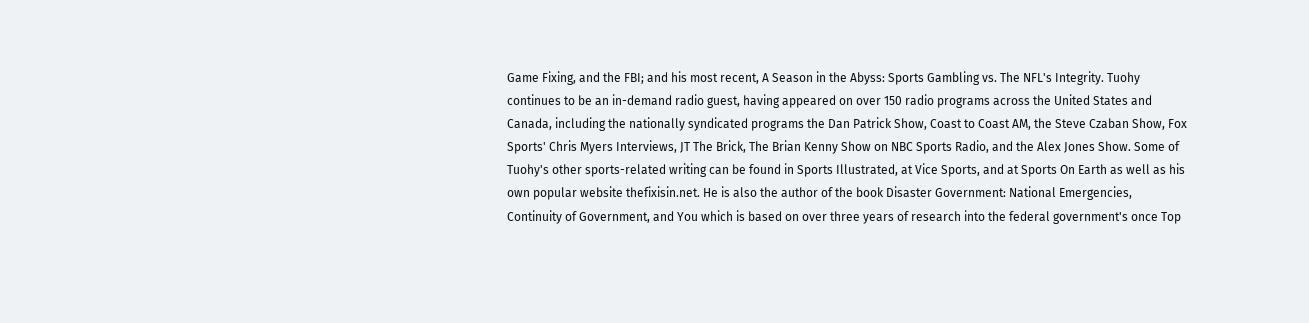Game Fixing, and the FBI; and his most recent, A Season in the Abyss: Sports Gambling vs. The NFL's Integrity. Tuohy continues to be an in-demand radio guest, having appeared on over 150 radio programs across the United States and Canada, including the nationally syndicated programs the Dan Patrick Show, Coast to Coast AM, the Steve Czaban Show, Fox Sports' Chris Myers Interviews, JT The Brick, The Brian Kenny Show on NBC Sports Radio, and the Alex Jones Show. Some of Tuohy's other sports-related writing can be found in Sports Illustrated, at Vice Sports, and at Sports On Earth as well as his own popular website thefixisin.net. He is also the author of the book Disaster Government: National Emergencies, Continuity of Government, and You which is based on over three years of research into the federal government's once Top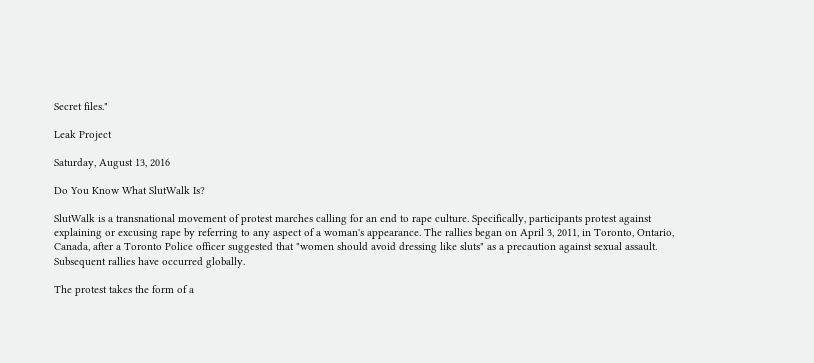Secret files."

Leak Project

Saturday, August 13, 2016

Do You Know What SlutWalk Is?

SlutWalk is a transnational movement of protest marches calling for an end to rape culture. Specifically, participants protest against explaining or excusing rape by referring to any aspect of a woman's appearance. The rallies began on April 3, 2011, in Toronto, Ontario, Canada, after a Toronto Police officer suggested that "women should avoid dressing like sluts" as a precaution against sexual assault. Subsequent rallies have occurred globally.

The protest takes the form of a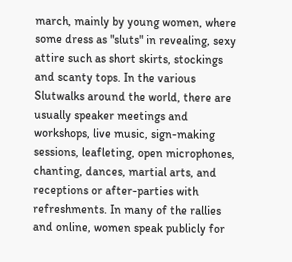march, mainly by young women, where some dress as "sluts" in revealing, sexy attire such as short skirts, stockings and scanty tops. In the various Slutwalks around the world, there are usually speaker meetings and workshops, live music, sign-making sessions, leafleting, open microphones, chanting, dances, martial arts, and receptions or after-parties with refreshments. In many of the rallies and online, women speak publicly for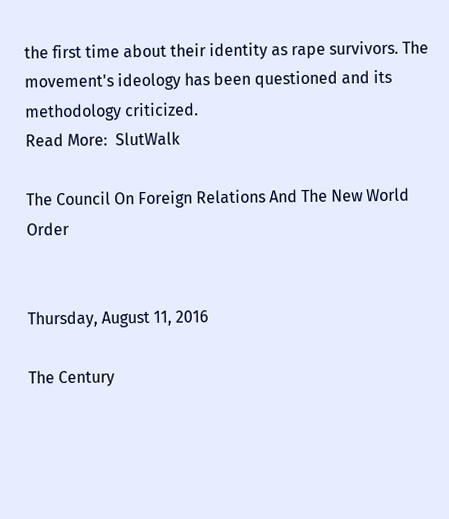the first time about their identity as rape survivors. The movement's ideology has been questioned and its methodology criticized.
Read More:  SlutWalk

The Council On Foreign Relations And The New World Order


Thursday, August 11, 2016

The Century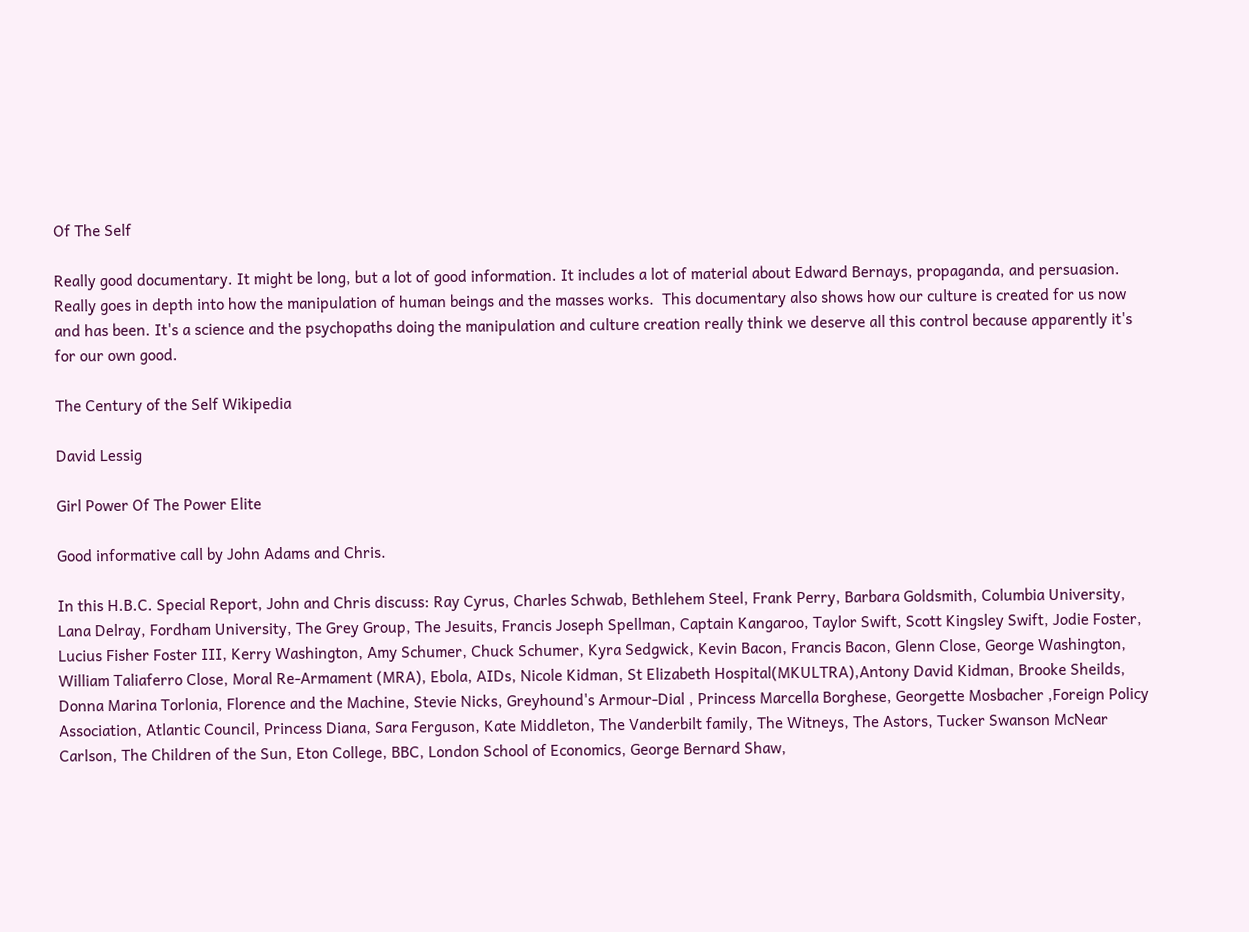Of The Self

Really good documentary. It might be long, but a lot of good information. It includes a lot of material about Edward Bernays, propaganda, and persuasion. Really goes in depth into how the manipulation of human beings and the masses works.  This documentary also shows how our culture is created for us now and has been. It's a science and the psychopaths doing the manipulation and culture creation really think we deserve all this control because apparently it's for our own good.

The Century of the Self Wikipedia

David Lessig

Girl Power Of The Power Elite

Good informative call by John Adams and Chris.

In this H.B.C. Special Report, John and Chris discuss: Ray Cyrus, Charles Schwab, Bethlehem Steel, Frank Perry, Barbara Goldsmith, Columbia University, Lana Delray, Fordham University, The Grey Group, The Jesuits, Francis Joseph Spellman, Captain Kangaroo, Taylor Swift, Scott Kingsley Swift, Jodie Foster, Lucius Fisher Foster III, Kerry Washington, Amy Schumer, Chuck Schumer, Kyra Sedgwick, Kevin Bacon, Francis Bacon, Glenn Close, George Washington, William Taliaferro Close, Moral Re-Armament (MRA), Ebola, AIDs, Nicole Kidman, St Elizabeth Hospital(MKULTRA),Antony David Kidman, Brooke Sheilds, Donna Marina Torlonia, Florence and the Machine, Stevie Nicks, Greyhound's Armour-Dial , Princess Marcella Borghese, Georgette Mosbacher ,Foreign Policy Association, Atlantic Council, Princess Diana, Sara Ferguson, Kate Middleton, The Vanderbilt family, The Witneys, The Astors, Tucker Swanson McNear Carlson, The Children of the Sun, Eton College, BBC, London School of Economics, George Bernard Shaw,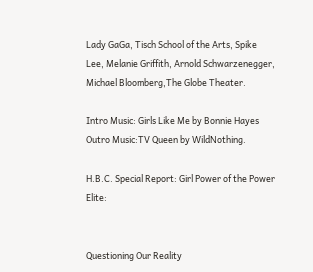Lady GaGa, Tisch School of the Arts, Spike Lee, Melanie Griffith, Arnold Schwarzenegger, Michael Bloomberg,The Globe Theater.

Intro Music: Girls Like Me by Bonnie Hayes
Outro Music:TV Queen by WildNothing.

H.B.C. Special Report: Girl Power of the Power Elite:


Questioning Our Reality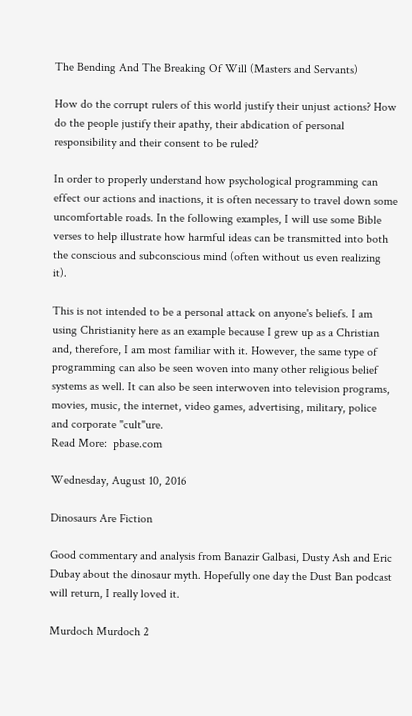The Bending And The Breaking Of Will (Masters and Servants)

How do the corrupt rulers of this world justify their unjust actions? How do the people justify their apathy, their abdication of personal responsibility and their consent to be ruled?

In order to properly understand how psychological programming can effect our actions and inactions, it is often necessary to travel down some uncomfortable roads. In the following examples, I will use some Bible verses to help illustrate how harmful ideas can be transmitted into both the conscious and subconscious mind (often without us even realizing it).

This is not intended to be a personal attack on anyone's beliefs. I am using Christianity here as an example because I grew up as a Christian and, therefore, I am most familiar with it. However, the same type of programming can also be seen woven into many other religious belief systems as well. It can also be seen interwoven into television programs, movies, music, the internet, video games, advertising, military, police and corporate "cult"ure.
Read More:  pbase.com

Wednesday, August 10, 2016

Dinosaurs Are Fiction

Good commentary and analysis from Banazir Galbasi, Dusty Ash and Eric Dubay about the dinosaur myth. Hopefully one day the Dust Ban podcast will return, I really loved it.

Murdoch Murdoch 2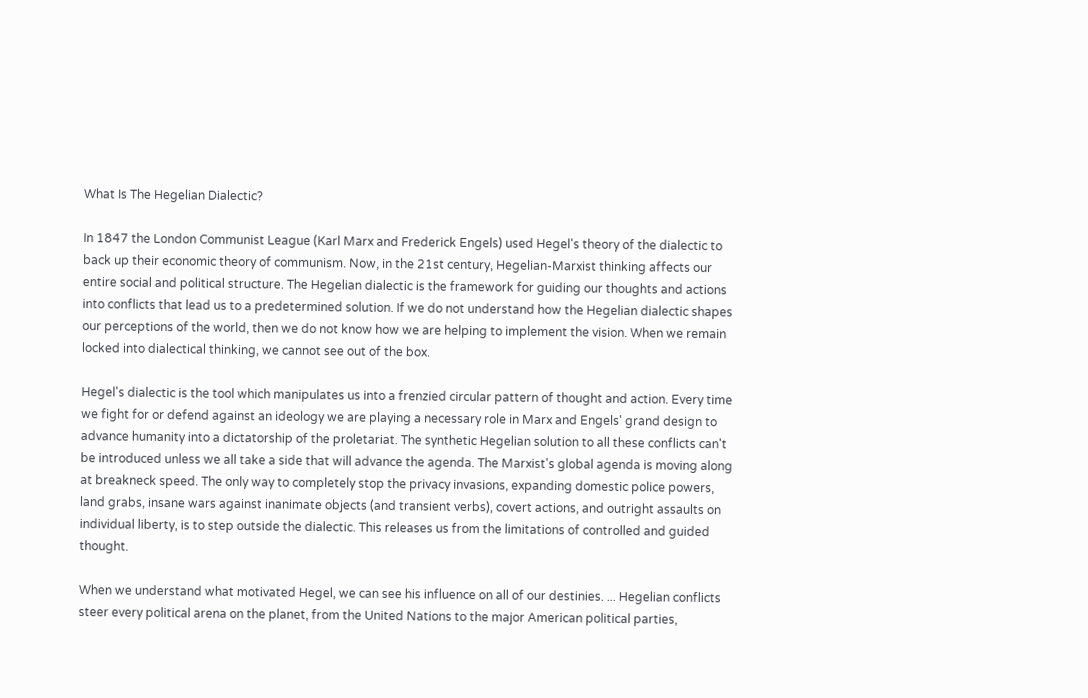What Is The Hegelian Dialectic?

In 1847 the London Communist League (Karl Marx and Frederick Engels) used Hegel's theory of the dialectic to back up their economic theory of communism. Now, in the 21st century, Hegelian-Marxist thinking affects our entire social and political structure. The Hegelian dialectic is the framework for guiding our thoughts and actions into conflicts that lead us to a predetermined solution. If we do not understand how the Hegelian dialectic shapes our perceptions of the world, then we do not know how we are helping to implement the vision. When we remain locked into dialectical thinking, we cannot see out of the box.

Hegel's dialectic is the tool which manipulates us into a frenzied circular pattern of thought and action. Every time we fight for or defend against an ideology we are playing a necessary role in Marx and Engels' grand design to advance humanity into a dictatorship of the proletariat. The synthetic Hegelian solution to all these conflicts can't be introduced unless we all take a side that will advance the agenda. The Marxist's global agenda is moving along at breakneck speed. The only way to completely stop the privacy invasions, expanding domestic police powers, land grabs, insane wars against inanimate objects (and transient verbs), covert actions, and outright assaults on individual liberty, is to step outside the dialectic. This releases us from the limitations of controlled and guided thought.

When we understand what motivated Hegel, we can see his influence on all of our destinies. ... Hegelian conflicts steer every political arena on the planet, from the United Nations to the major American political parties,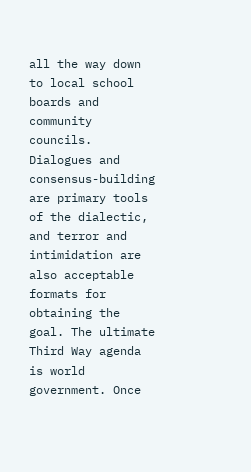all the way down to local school boards and community councils. Dialogues and consensus-building are primary tools of the dialectic, and terror and intimidation are also acceptable formats for obtaining the goal. The ultimate Third Way agenda is world government. Once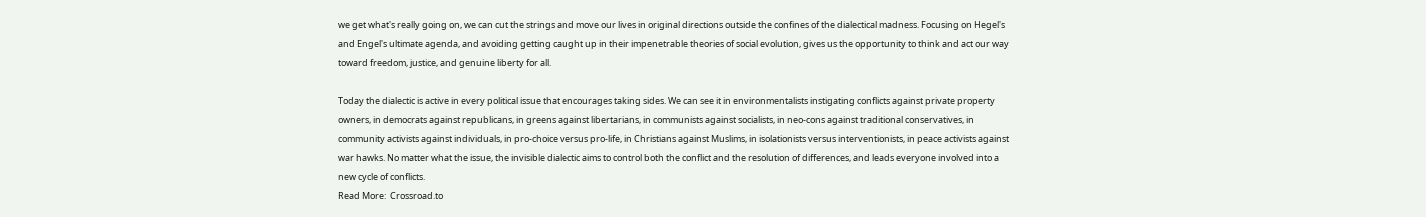we get what's really going on, we can cut the strings and move our lives in original directions outside the confines of the dialectical madness. Focusing on Hegel's and Engel's ultimate agenda, and avoiding getting caught up in their impenetrable theories of social evolution, gives us the opportunity to think and act our way toward freedom, justice, and genuine liberty for all.

Today the dialectic is active in every political issue that encourages taking sides. We can see it in environmentalists instigating conflicts against private property owners, in democrats against republicans, in greens against libertarians, in communists against socialists, in neo-cons against traditional conservatives, in community activists against individuals, in pro-choice versus pro-life, in Christians against Muslims, in isolationists versus interventionists, in peace activists against war hawks. No matter what the issue, the invisible dialectic aims to control both the conflict and the resolution of differences, and leads everyone involved into a new cycle of conflicts.
Read More:  Crossroad.to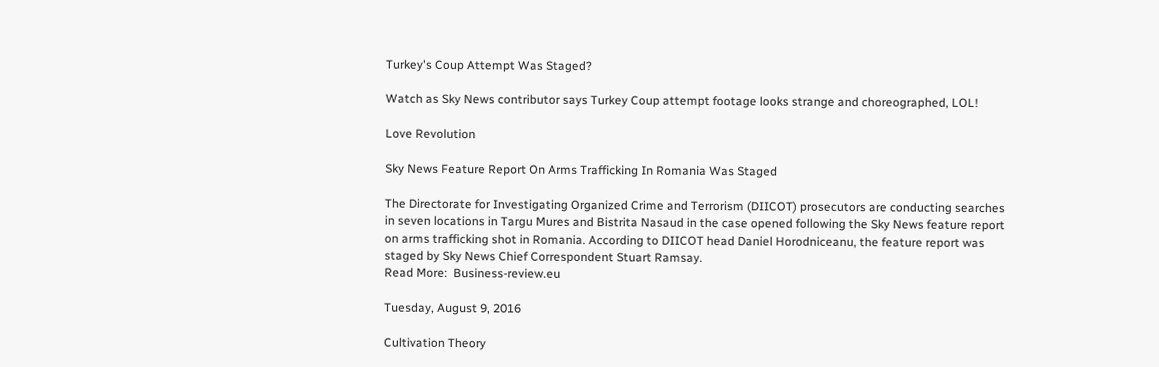Turkey's Coup Attempt Was Staged?

Watch as Sky News contributor says Turkey Coup attempt footage looks strange and choreographed, LOL!

Love Revolution

Sky News Feature Report On Arms Trafficking In Romania Was Staged

The Directorate for Investigating Organized Crime and Terrorism (DIICOT) prosecutors are conducting searches in seven locations in Targu Mures and Bistrita Nasaud in the case opened following the Sky News feature report on arms trafficking shot in Romania. According to DIICOT head Daniel Horodniceanu, the feature report was staged by Sky News Chief Correspondent Stuart Ramsay.
Read More:  Business-review.eu

Tuesday, August 9, 2016

Cultivation Theory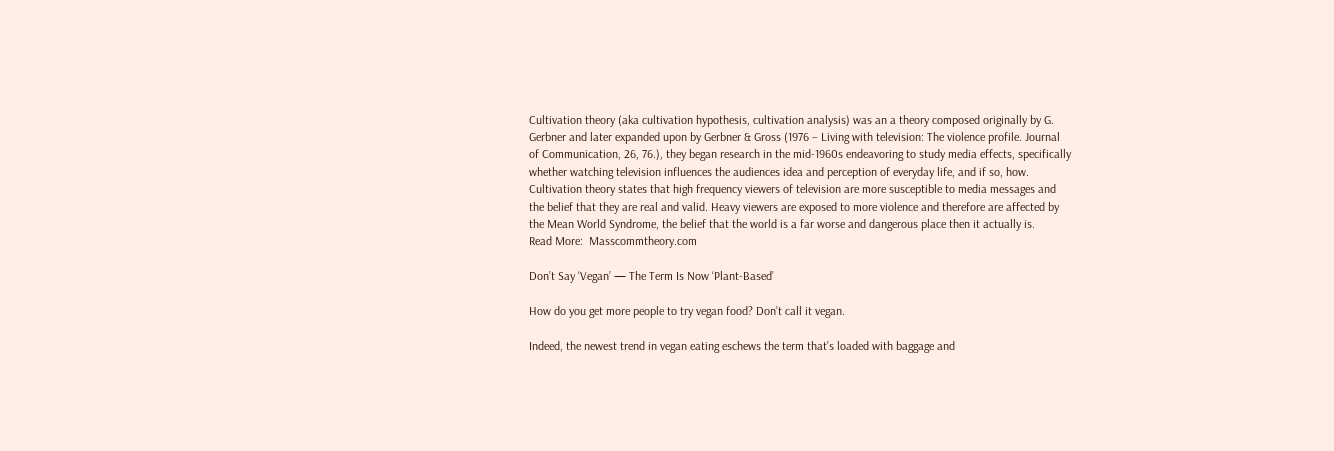Cultivation theory (aka cultivation hypothesis, cultivation analysis) was an a theory composed originally by G. Gerbner and later expanded upon by Gerbner & Gross (1976 – Living with television: The violence profile. Journal of Communication, 26, 76.), they began research in the mid-1960s endeavoring to study media effects, specifically whether watching television influences the audiences idea and perception of everyday life, and if so, how. Cultivation theory states that high frequency viewers of television are more susceptible to media messages and the belief that they are real and valid. Heavy viewers are exposed to more violence and therefore are affected by the Mean World Syndrome, the belief that the world is a far worse and dangerous place then it actually is.
Read More:  Masscommtheory.com

Don’t Say ‘Vegan’ — The Term Is Now ‘Plant-Based’

How do you get more people to try vegan food? Don’t call it vegan.

Indeed, the newest trend in vegan eating eschews the term that’s loaded with baggage and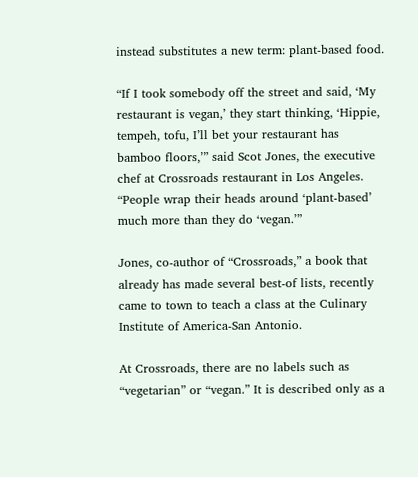instead substitutes a new term: plant-based food.

“If I took somebody off the street and said, ‘My restaurant is vegan,’ they start thinking, ‘Hippie, tempeh, tofu, I’ll bet your restaurant has bamboo floors,’” said Scot Jones, the executive chef at Crossroads restaurant in Los Angeles. “People wrap their heads around ‘plant-based’ much more than they do ‘vegan.’”

Jones, co-author of “Crossroads,” a book that already has made several best-of lists, recently came to town to teach a class at the Culinary Institute of America-San Antonio.

At Crossroads, there are no labels such as “vegetarian” or “vegan.” It is described only as a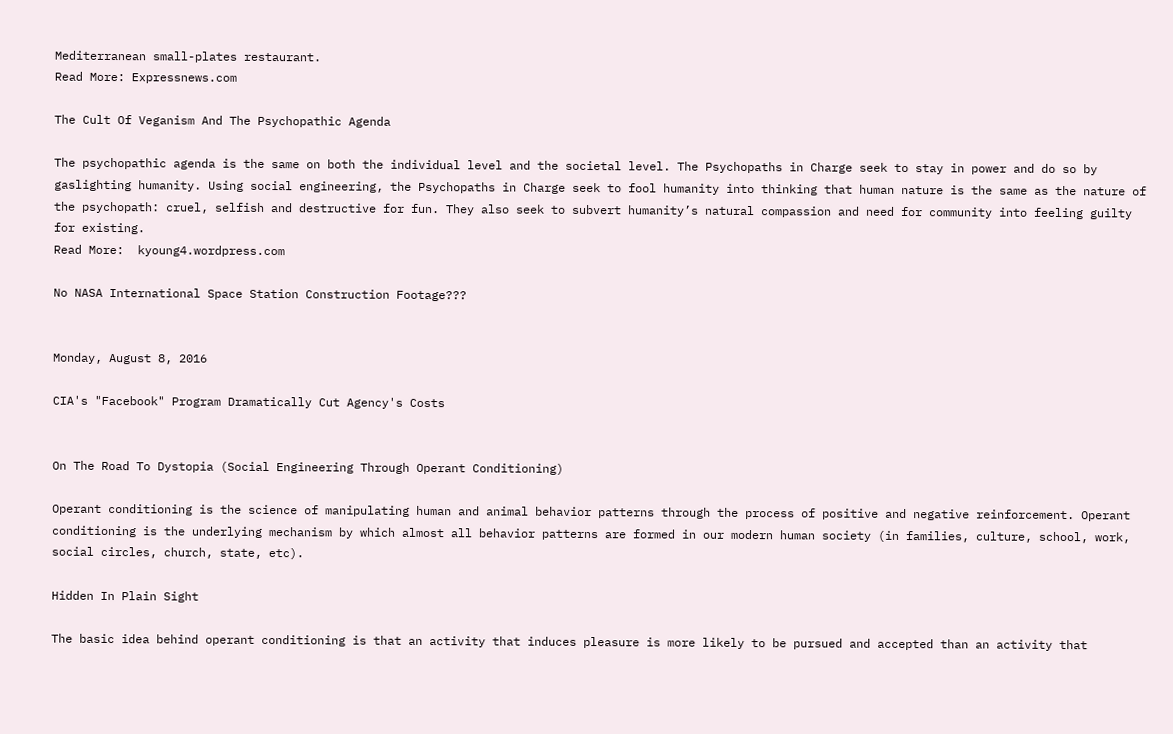Mediterranean small-plates restaurant.
Read More: Expressnews.com

The Cult Of Veganism And The Psychopathic Agenda

The psychopathic agenda is the same on both the individual level and the societal level. The Psychopaths in Charge seek to stay in power and do so by gaslighting humanity. Using social engineering, the Psychopaths in Charge seek to fool humanity into thinking that human nature is the same as the nature of the psychopath: cruel, selfish and destructive for fun. They also seek to subvert humanity’s natural compassion and need for community into feeling guilty for existing.
Read More:  kyoung4.wordpress.com

No NASA International Space Station Construction Footage???


Monday, August 8, 2016

CIA's "Facebook" Program Dramatically Cut Agency's Costs


On The Road To Dystopia (Social Engineering Through Operant Conditioning)

Operant conditioning is the science of manipulating human and animal behavior patterns through the process of positive and negative reinforcement. Operant conditioning is the underlying mechanism by which almost all behavior patterns are formed in our modern human society (in families, culture, school, work, social circles, church, state, etc).

Hidden In Plain Sight

The basic idea behind operant conditioning is that an activity that induces pleasure is more likely to be pursued and accepted than an activity that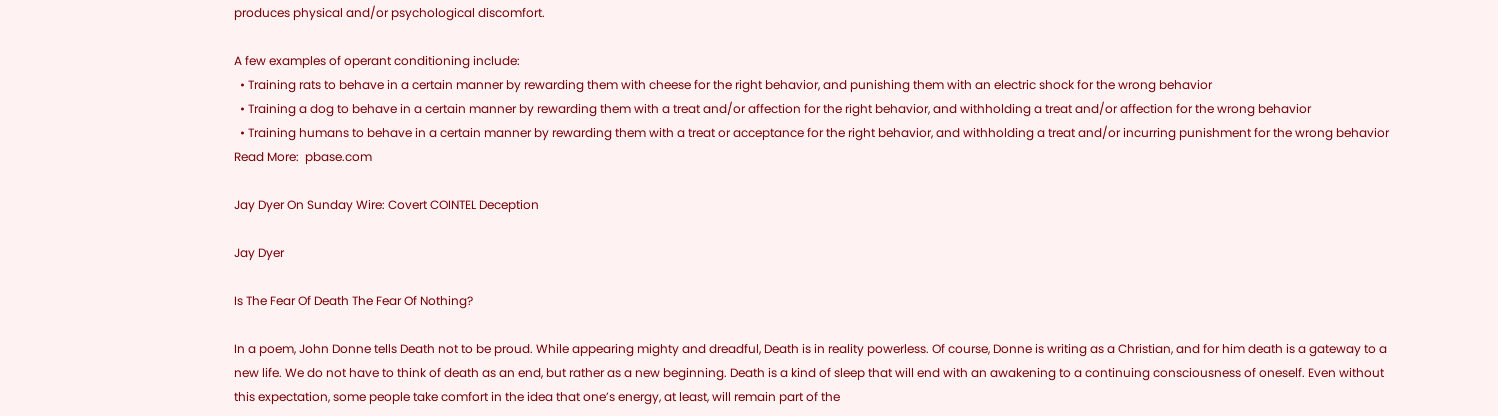produces physical and/or psychological discomfort.

A few examples of operant conditioning include:
  • Training rats to behave in a certain manner by rewarding them with cheese for the right behavior, and punishing them with an electric shock for the wrong behavior
  • Training a dog to behave in a certain manner by rewarding them with a treat and/or affection for the right behavior, and withholding a treat and/or affection for the wrong behavior
  • Training humans to behave in a certain manner by rewarding them with a treat or acceptance for the right behavior, and withholding a treat and/or incurring punishment for the wrong behavior
Read More:  pbase.com

Jay Dyer On Sunday Wire: Covert COINTEL Deception

Jay Dyer

Is The Fear Of Death The Fear Of Nothing?

In a poem, John Donne tells Death not to be proud. While appearing mighty and dreadful, Death is in reality powerless. Of course, Donne is writing as a Christian, and for him death is a gateway to a new life. We do not have to think of death as an end, but rather as a new beginning. Death is a kind of sleep that will end with an awakening to a continuing consciousness of oneself. Even without this expectation, some people take comfort in the idea that one’s energy, at least, will remain part of the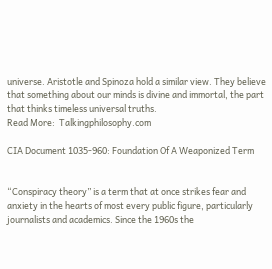universe. Aristotle and Spinoza hold a similar view. They believe that something about our minds is divine and immortal, the part that thinks timeless universal truths.
Read More:  Talkingphilosophy.com

CIA Document 1035-960: Foundation Of A Weaponized Term


“Conspiracy theory” is a term that at once strikes fear and anxiety in the hearts of most every public figure, particularly journalists and academics. Since the 1960s the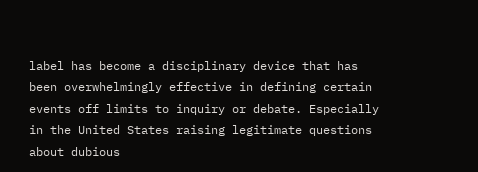label has become a disciplinary device that has been overwhelmingly effective in defining certain events off limits to inquiry or debate. Especially in the United States raising legitimate questions about dubious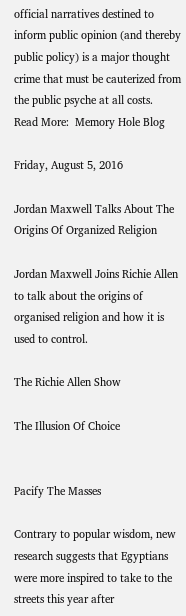official narratives destined to inform public opinion (and thereby public policy) is a major thought crime that must be cauterized from the public psyche at all costs.
Read More:  Memory Hole Blog

Friday, August 5, 2016

Jordan Maxwell Talks About The Origins Of Organized Religion

Jordan Maxwell Joins Richie Allen to talk about the origins of organised religion and how it is used to control.

The Richie Allen Show

The Illusion Of Choice


Pacify The Masses

Contrary to popular wisdom, new research suggests that Egyptians were more inspired to take to the streets this year after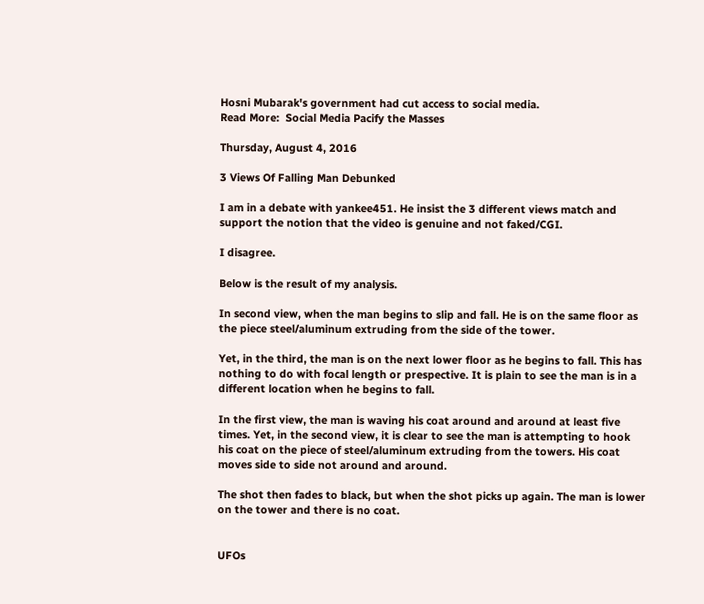Hosni Mubarak's government had cut access to social media.
Read More:  Social Media Pacify the Masses

Thursday, August 4, 2016

3 Views Of Falling Man Debunked

I am in a debate with yankee451. He insist the 3 different views match and support the notion that the video is genuine and not faked/CGI.

I disagree.

Below is the result of my analysis.

In second view, when the man begins to slip and fall. He is on the same floor as the piece steel/aluminum extruding from the side of the tower.

Yet, in the third, the man is on the next lower floor as he begins to fall. This has nothing to do with focal length or prespective. It is plain to see the man is in a different location when he begins to fall.

In the first view, the man is waving his coat around and around at least five times. Yet, in the second view, it is clear to see the man is attempting to hook his coat on the piece of steel/aluminum extruding from the towers. His coat moves side to side not around and around.

The shot then fades to black, but when the shot picks up again. The man is lower on the tower and there is no coat.


UFOs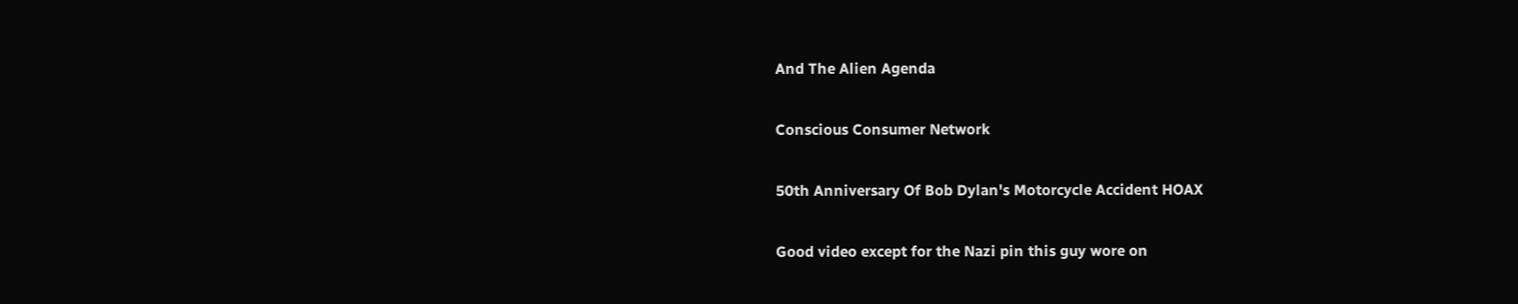And The Alien Agenda

Conscious Consumer Network

50th Anniversary Of Bob Dylan's Motorcycle Accident HOAX

Good video except for the Nazi pin this guy wore on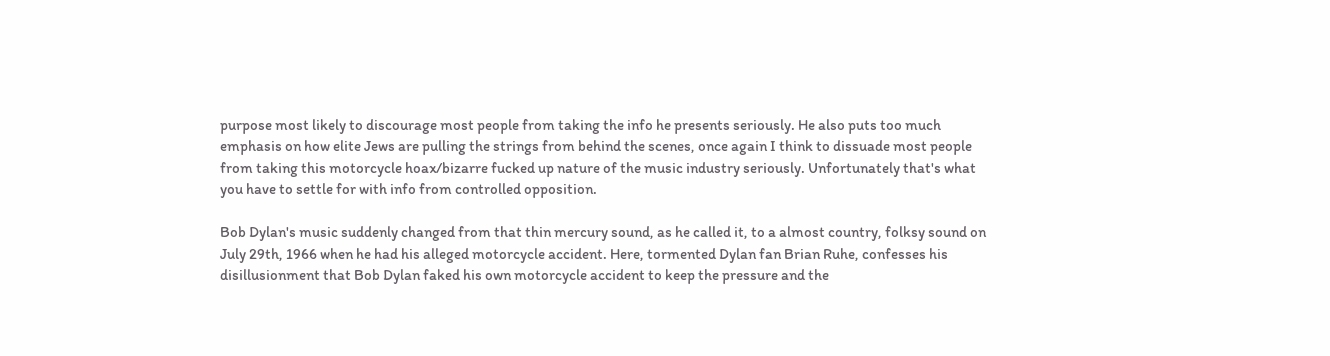purpose most likely to discourage most people from taking the info he presents seriously. He also puts too much emphasis on how elite Jews are pulling the strings from behind the scenes, once again I think to dissuade most people from taking this motorcycle hoax/bizarre fucked up nature of the music industry seriously. Unfortunately that's what you have to settle for with info from controlled opposition.

Bob Dylan's music suddenly changed from that thin mercury sound, as he called it, to a almost country, folksy sound on July 29th, 1966 when he had his alleged motorcycle accident. Here, tormented Dylan fan Brian Ruhe, confesses his disillusionment that Bob Dylan faked his own motorcycle accident to keep the pressure and the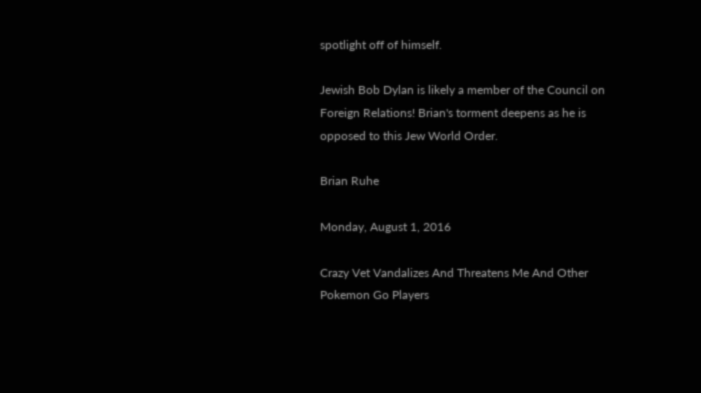spotlight off of himself.

Jewish Bob Dylan is likely a member of the Council on Foreign Relations! Brian's torment deepens as he is opposed to this Jew World Order.

Brian Ruhe

Monday, August 1, 2016

Crazy Vet Vandalizes And Threatens Me And Other Pokemon Go Players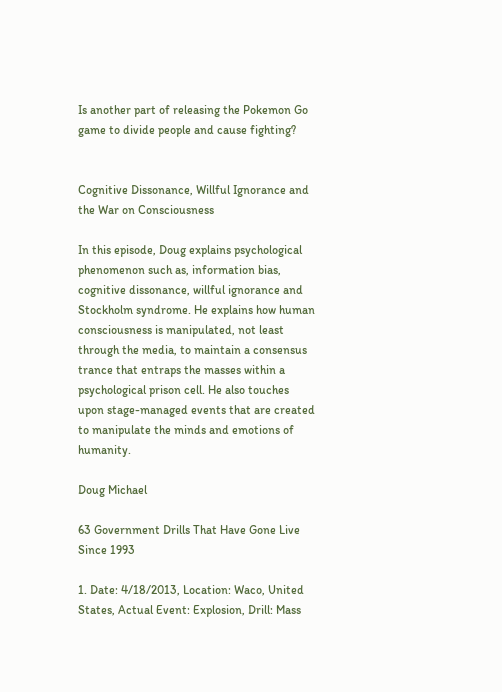Is another part of releasing the Pokemon Go game to divide people and cause fighting?


Cognitive Dissonance, Willful Ignorance and the War on Consciousness

In this episode, Doug explains psychological phenomenon such as, information bias, cognitive dissonance, willful ignorance and Stockholm syndrome. He explains how human consciousness is manipulated, not least through the media, to maintain a consensus trance that entraps the masses within a psychological prison cell. He also touches upon stage-managed events that are created to manipulate the minds and emotions of humanity.

Doug Michael

63 Government Drills That Have Gone Live Since 1993

1. Date: 4/18/2013, Location: Waco, United States, Actual Event: Explosion, Drill: Mass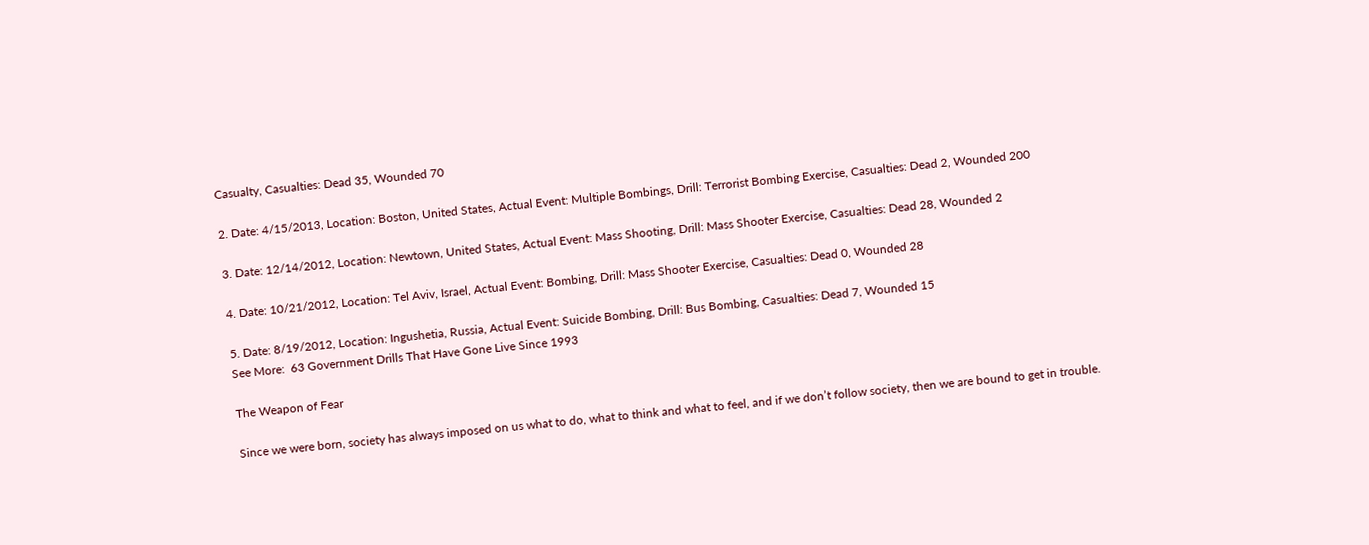Casualty, Casualties: Dead 35, Wounded 70

2. Date: 4/15/2013, Location: Boston, United States, Actual Event: Multiple Bombings, Drill: Terrorist Bombing Exercise, Casualties: Dead 2, Wounded 200

3. Date: 12/14/2012, Location: Newtown, United States, Actual Event: Mass Shooting, Drill: Mass Shooter Exercise, Casualties: Dead 28, Wounded 2

4. Date: 10/21/2012, Location: Tel Aviv, Israel, Actual Event: Bombing, Drill: Mass Shooter Exercise, Casualties: Dead 0, Wounded 28

5. Date: 8/19/2012, Location: Ingushetia, Russia, Actual Event: Suicide Bombing, Drill: Bus Bombing, Casualties: Dead 7, Wounded 15
See More:  63 Government Drills That Have Gone Live Since 1993

The Weapon of Fear

Since we were born, society has always imposed on us what to do, what to think and what to feel, and if we don’t follow society, then we are bound to get in trouble.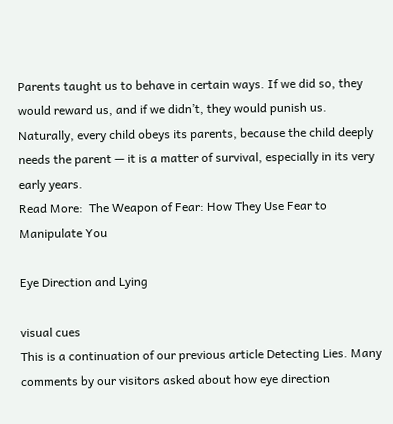Parents taught us to behave in certain ways. If we did so, they would reward us, and if we didn’t, they would punish us. Naturally, every child obeys its parents, because the child deeply needs the parent — it is a matter of survival, especially in its very early years.
Read More:  The Weapon of Fear: How They Use Fear to Manipulate You

Eye Direction and Lying

visual cues
This is a continuation of our previous article Detecting Lies. Many comments by our visitors asked about how eye direction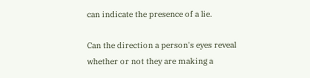can indicate the presence of a lie.

Can the direction a person's eyes reveal whether or not they are making a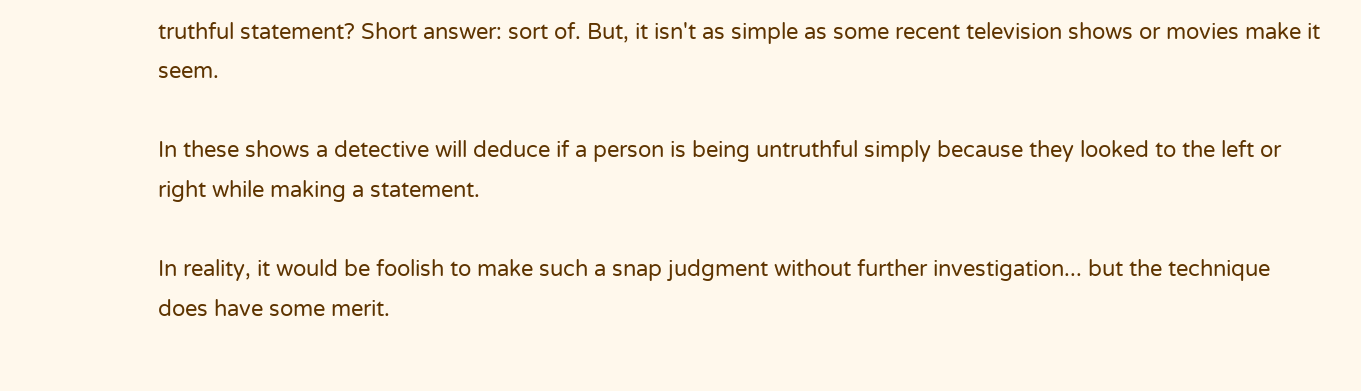truthful statement? Short answer: sort of. But, it isn't as simple as some recent television shows or movies make it seem.

In these shows a detective will deduce if a person is being untruthful simply because they looked to the left or right while making a statement.

In reality, it would be foolish to make such a snap judgment without further investigation... but the technique does have some merit.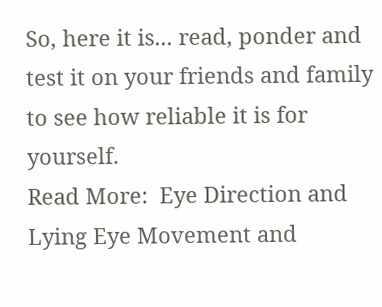So, here it is... read, ponder and test it on your friends and family to see how reliable it is for yourself.
Read More:  Eye Direction and Lying Eye Movement and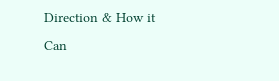Direction & How it Can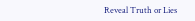Reveal Truth or Lies